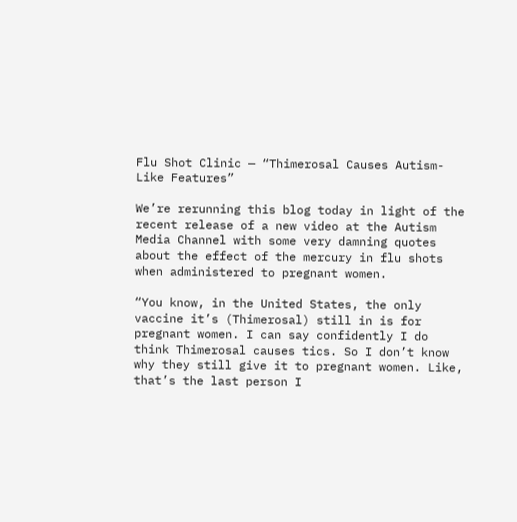Flu Shot Clinic — “Thimerosal Causes Autism-Like Features”

We’re rerunning this blog today in light of the recent release of a new video at the Autism Media Channel with some very damning quotes about the effect of the mercury in flu shots when administered to pregnant women.

“You know, in the United States, the only vaccine it’s (Thimerosal) still in is for pregnant women. I can say confidently I do think Thimerosal causes tics. So I don’t know why they still give it to pregnant women. Like, that’s the last person I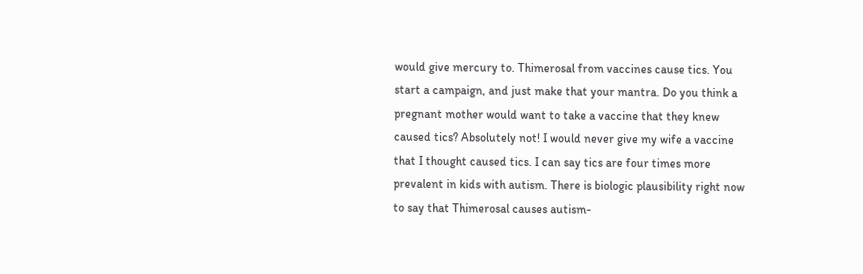would give mercury to. Thimerosal from vaccines cause tics. You start a campaign, and just make that your mantra. Do you think a pregnant mother would want to take a vaccine that they knew caused tics? Absolutely not! I would never give my wife a vaccine that I thought caused tics. I can say tics are four times more prevalent in kids with autism. There is biologic plausibility right now to say that Thimerosal causes autism-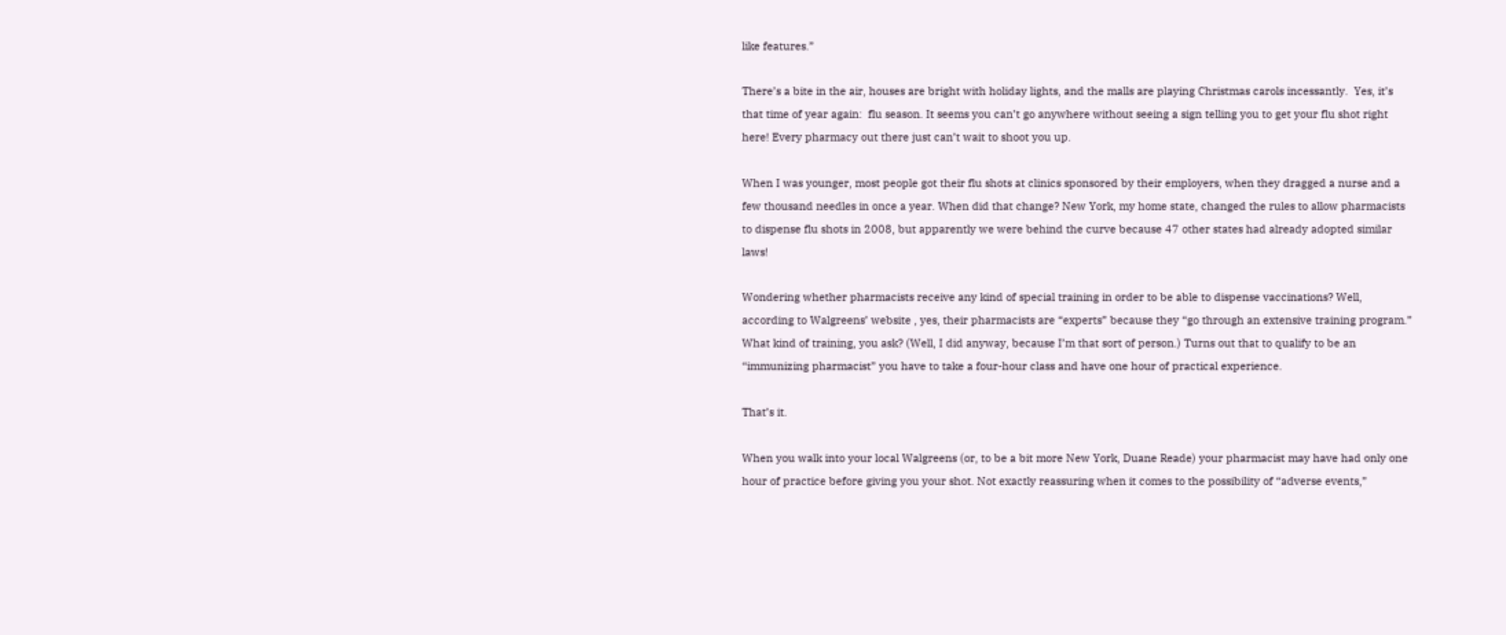like features.”

There’s a bite in the air, houses are bright with holiday lights, and the malls are playing Christmas carols incessantly.  Yes, it’s that time of year again:  flu season. It seems you can’t go anywhere without seeing a sign telling you to get your flu shot right here! Every pharmacy out there just can’t wait to shoot you up.

When I was younger, most people got their flu shots at clinics sponsored by their employers, when they dragged a nurse and a few thousand needles in once a year. When did that change? New York, my home state, changed the rules to allow pharmacists to dispense flu shots in 2008, but apparently we were behind the curve because 47 other states had already adopted similar laws!

Wondering whether pharmacists receive any kind of special training in order to be able to dispense vaccinations? Well, according to Walgreens’ website , yes, their pharmacists are “experts” because they “go through an extensive training program.” What kind of training, you ask? (Well, I did anyway, because I’m that sort of person.) Turns out that to qualify to be an “immunizing pharmacist” you have to take a four-hour class and have one hour of practical experience.

That’s it.

When you walk into your local Walgreens (or, to be a bit more New York, Duane Reade) your pharmacist may have had only one hour of practice before giving you your shot. Not exactly reassuring when it comes to the possibility of “adverse events,”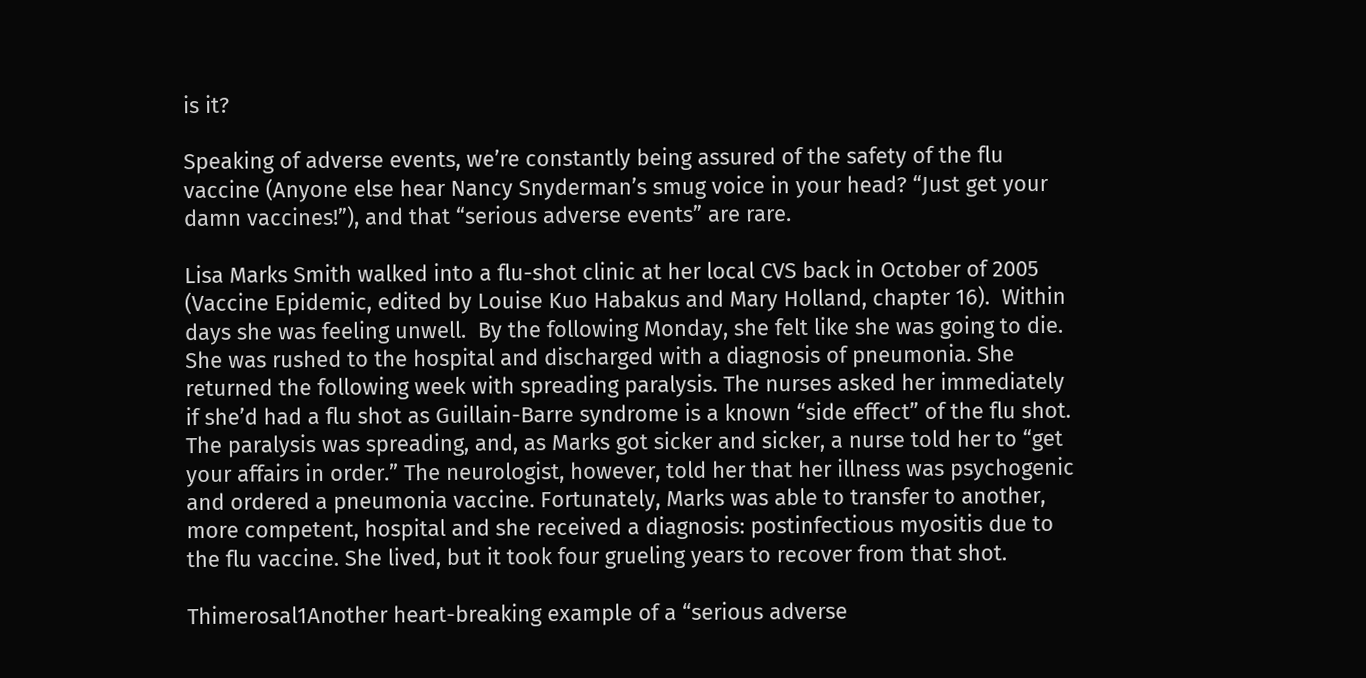is it?

Speaking of adverse events, we’re constantly being assured of the safety of the flu vaccine (Anyone else hear Nancy Snyderman’s smug voice in your head? “Just get your damn vaccines!”), and that “serious adverse events” are rare.

Lisa Marks Smith walked into a flu-shot clinic at her local CVS back in October of 2005 (Vaccine Epidemic, edited by Louise Kuo Habakus and Mary Holland, chapter 16).  Within days she was feeling unwell.  By the following Monday, she felt like she was going to die.  She was rushed to the hospital and discharged with a diagnosis of pneumonia. She returned the following week with spreading paralysis. The nurses asked her immediately if she’d had a flu shot as Guillain-Barre syndrome is a known “side effect” of the flu shot. The paralysis was spreading, and, as Marks got sicker and sicker, a nurse told her to “get your affairs in order.” The neurologist, however, told her that her illness was psychogenic and ordered a pneumonia vaccine. Fortunately, Marks was able to transfer to another, more competent, hospital and she received a diagnosis: postinfectious myositis due to the flu vaccine. She lived, but it took four grueling years to recover from that shot.

Thimerosal1Another heart-breaking example of a “serious adverse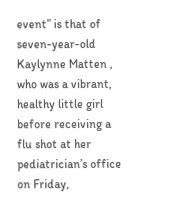event” is that of seven-year-old Kaylynne Matten , who was a vibrant, healthy little girl before receiving a flu shot at her pediatrician’s office on Friday,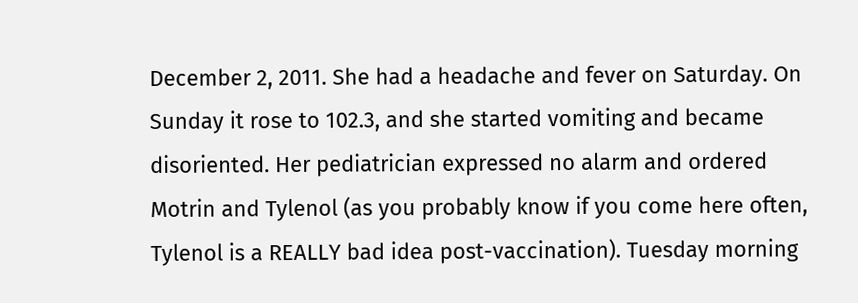December 2, 2011. She had a headache and fever on Saturday. On Sunday it rose to 102.3, and she started vomiting and became disoriented. Her pediatrician expressed no alarm and ordered Motrin and Tylenol (as you probably know if you come here often, Tylenol is a REALLY bad idea post-vaccination). Tuesday morning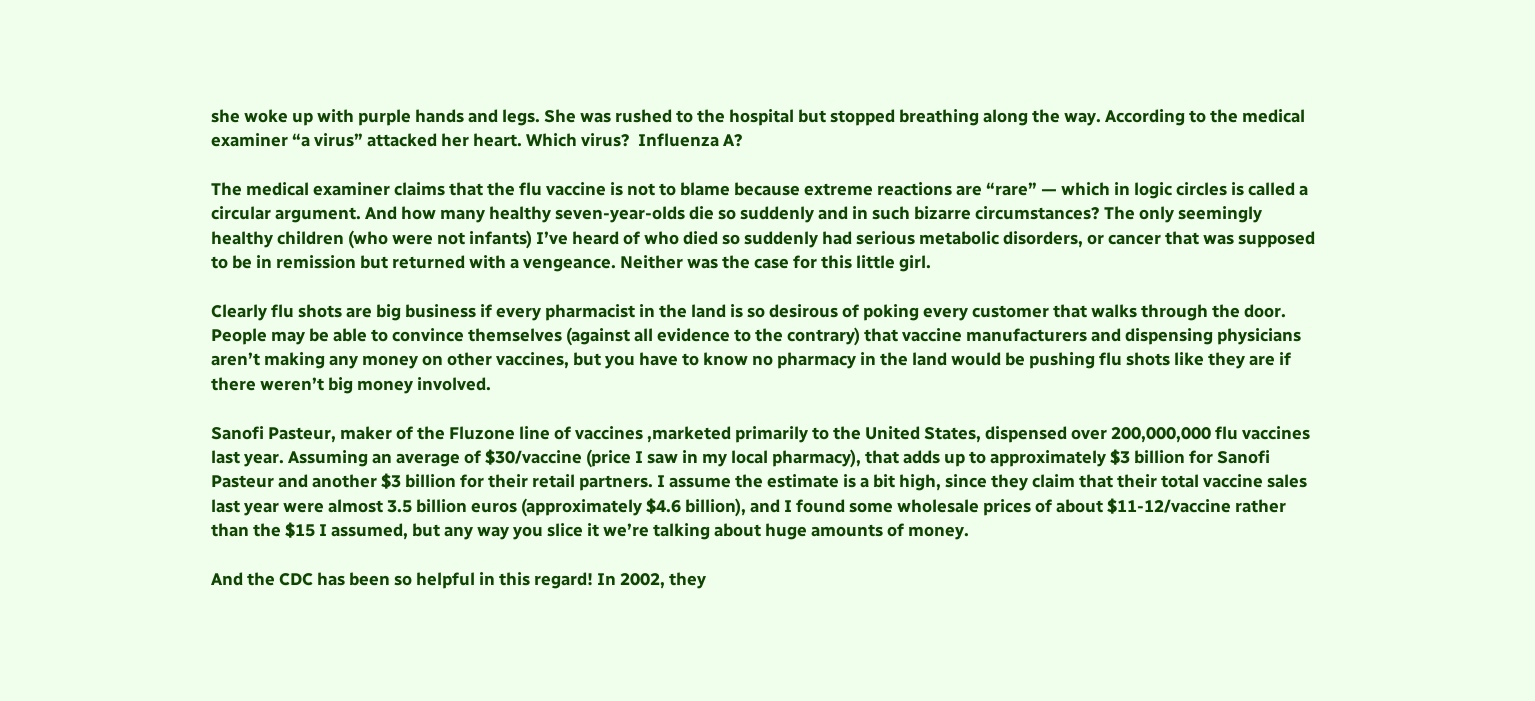she woke up with purple hands and legs. She was rushed to the hospital but stopped breathing along the way. According to the medical examiner “a virus” attacked her heart. Which virus?  Influenza A?

The medical examiner claims that the flu vaccine is not to blame because extreme reactions are “rare” — which in logic circles is called a circular argument. And how many healthy seven-year-olds die so suddenly and in such bizarre circumstances? The only seemingly healthy children (who were not infants) I’ve heard of who died so suddenly had serious metabolic disorders, or cancer that was supposed to be in remission but returned with a vengeance. Neither was the case for this little girl.

Clearly flu shots are big business if every pharmacist in the land is so desirous of poking every customer that walks through the door. People may be able to convince themselves (against all evidence to the contrary) that vaccine manufacturers and dispensing physicians aren’t making any money on other vaccines, but you have to know no pharmacy in the land would be pushing flu shots like they are if there weren’t big money involved.

Sanofi Pasteur, maker of the Fluzone line of vaccines ,marketed primarily to the United States, dispensed over 200,000,000 flu vaccines last year. Assuming an average of $30/vaccine (price I saw in my local pharmacy), that adds up to approximately $3 billion for Sanofi Pasteur and another $3 billion for their retail partners. I assume the estimate is a bit high, since they claim that their total vaccine sales last year were almost 3.5 billion euros (approximately $4.6 billion), and I found some wholesale prices of about $11-12/vaccine rather than the $15 I assumed, but any way you slice it we’re talking about huge amounts of money.

And the CDC has been so helpful in this regard! In 2002, they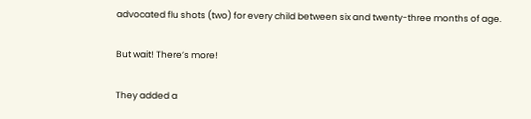advocated flu shots (two) for every child between six and twenty-three months of age.

But wait! There’s more!

They added a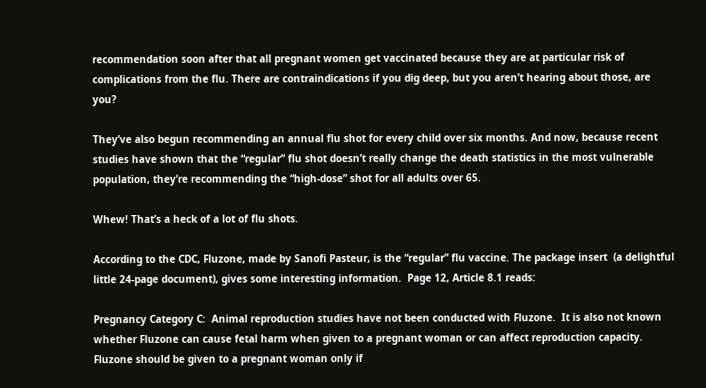recommendation soon after that all pregnant women get vaccinated because they are at particular risk of complications from the flu. There are contraindications if you dig deep, but you aren’t hearing about those, are you?

They’ve also begun recommending an annual flu shot for every child over six months. And now, because recent studies have shown that the “regular” flu shot doesn’t really change the death statistics in the most vulnerable population, they’re recommending the “high-dose” shot for all adults over 65.

Whew! That’s a heck of a lot of flu shots.

According to the CDC, Fluzone, made by Sanofi Pasteur, is the “regular” flu vaccine. The package insert  (a delightful little 24-page document), gives some interesting information.  Page 12, Article 8.1 reads:

Pregnancy Category C:  Animal reproduction studies have not been conducted with Fluzone.  It is also not known whether Fluzone can cause fetal harm when given to a pregnant woman or can affect reproduction capacity.  Fluzone should be given to a pregnant woman only if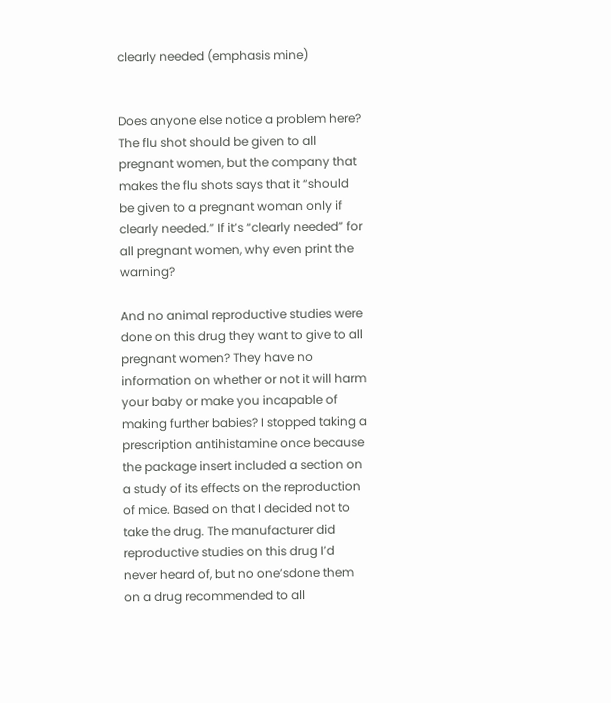clearly needed (emphasis mine)


Does anyone else notice a problem here? The flu shot should be given to all pregnant women, but the company that makes the flu shots says that it “should be given to a pregnant woman only if clearly needed.” If it’s “clearly needed” for all pregnant women, why even print the warning?

And no animal reproductive studies were done on this drug they want to give to all pregnant women? They have no information on whether or not it will harm your baby or make you incapable of making further babies? I stopped taking a prescription antihistamine once because the package insert included a section on a study of its effects on the reproduction of mice. Based on that I decided not to take the drug. The manufacturer did reproductive studies on this drug I’d never heard of, but no one’sdone them on a drug recommended to all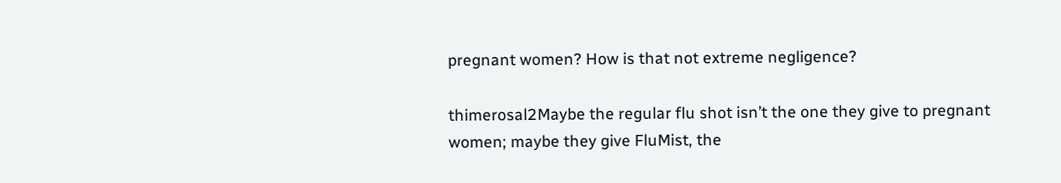pregnant women? How is that not extreme negligence?

thimerosal2Maybe the regular flu shot isn’t the one they give to pregnant women; maybe they give FluMist, the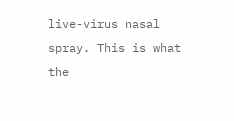live-virus nasal spray. This is what the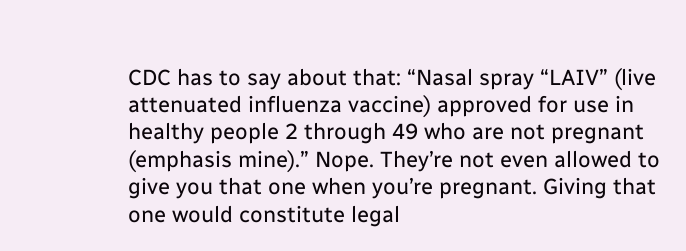CDC has to say about that: “Nasal spray “LAIV” (live attenuated influenza vaccine) approved for use in healthy people 2 through 49 who are not pregnant (emphasis mine).” Nope. They’re not even allowed to give you that one when you’re pregnant. Giving that one would constitute legal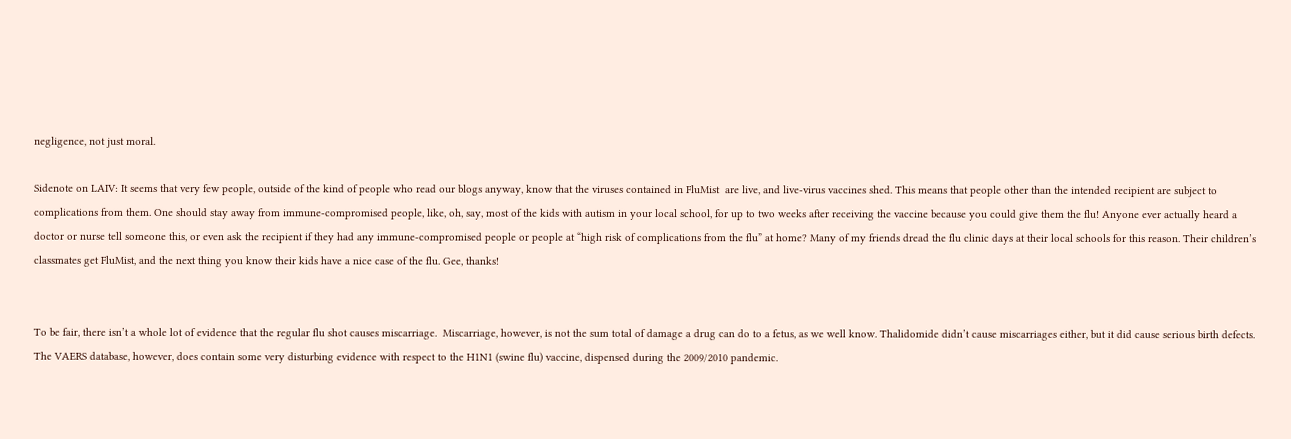negligence, not just moral.

Sidenote on LAIV: It seems that very few people, outside of the kind of people who read our blogs anyway, know that the viruses contained in FluMist  are live, and live-virus vaccines shed. This means that people other than the intended recipient are subject to complications from them. One should stay away from immune-compromised people, like, oh, say, most of the kids with autism in your local school, for up to two weeks after receiving the vaccine because you could give them the flu! Anyone ever actually heard a doctor or nurse tell someone this, or even ask the recipient if they had any immune-compromised people or people at “high risk of complications from the flu” at home? Many of my friends dread the flu clinic days at their local schools for this reason. Their children’s classmates get FluMist, and the next thing you know their kids have a nice case of the flu. Gee, thanks!


To be fair, there isn’t a whole lot of evidence that the regular flu shot causes miscarriage.  Miscarriage, however, is not the sum total of damage a drug can do to a fetus, as we well know. Thalidomide didn’t cause miscarriages either, but it did cause serious birth defects. The VAERS database, however, does contain some very disturbing evidence with respect to the H1N1 (swine flu) vaccine, dispensed during the 2009/2010 pandemic.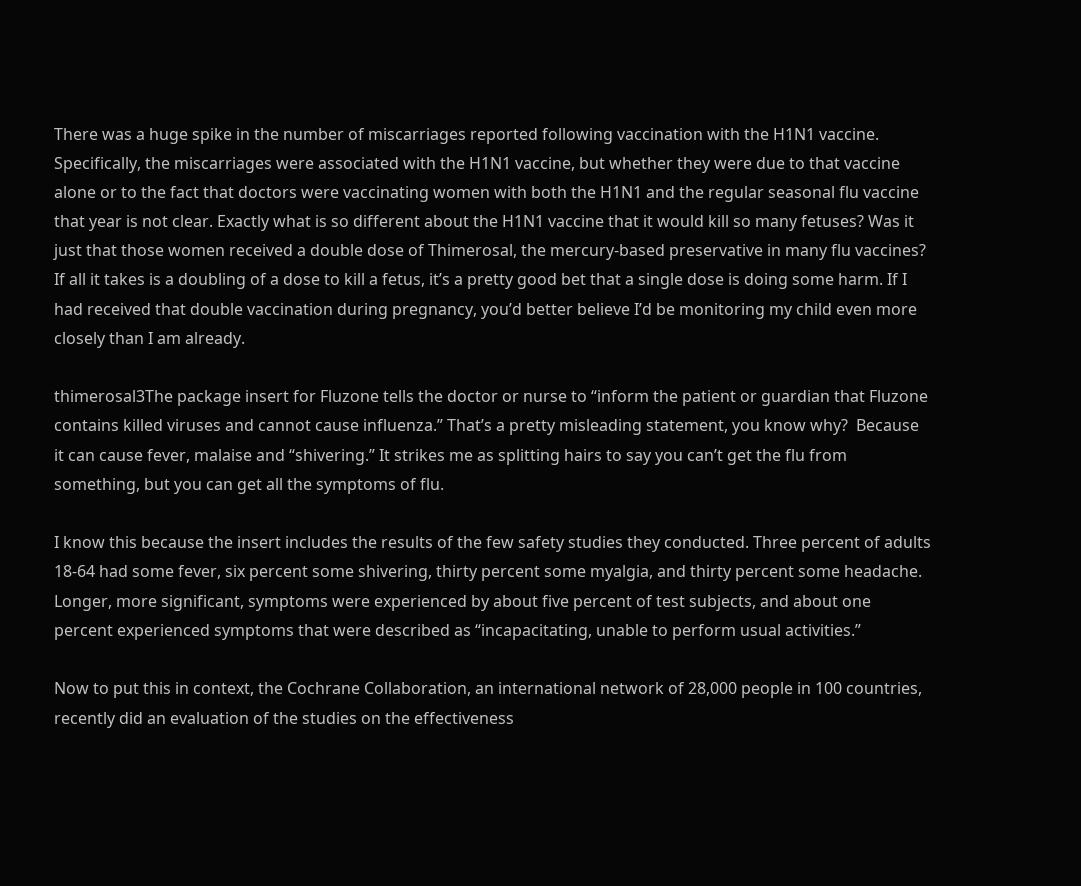There was a huge spike in the number of miscarriages reported following vaccination with the H1N1 vaccine. Specifically, the miscarriages were associated with the H1N1 vaccine, but whether they were due to that vaccine alone or to the fact that doctors were vaccinating women with both the H1N1 and the regular seasonal flu vaccine that year is not clear. Exactly what is so different about the H1N1 vaccine that it would kill so many fetuses? Was it just that those women received a double dose of Thimerosal, the mercury-based preservative in many flu vaccines? If all it takes is a doubling of a dose to kill a fetus, it’s a pretty good bet that a single dose is doing some harm. If I had received that double vaccination during pregnancy, you’d better believe I’d be monitoring my child even more closely than I am already.

thimerosal3The package insert for Fluzone tells the doctor or nurse to “inform the patient or guardian that Fluzone contains killed viruses and cannot cause influenza.” That’s a pretty misleading statement, you know why?  Because it can cause fever, malaise and “shivering.” It strikes me as splitting hairs to say you can’t get the flu from something, but you can get all the symptoms of flu.

I know this because the insert includes the results of the few safety studies they conducted. Three percent of adults 18-64 had some fever, six percent some shivering, thirty percent some myalgia, and thirty percent some headache. Longer, more significant, symptoms were experienced by about five percent of test subjects, and about one percent experienced symptoms that were described as “incapacitating, unable to perform usual activities.”

Now to put this in context, the Cochrane Collaboration, an international network of 28,000 people in 100 countries, recently did an evaluation of the studies on the effectiveness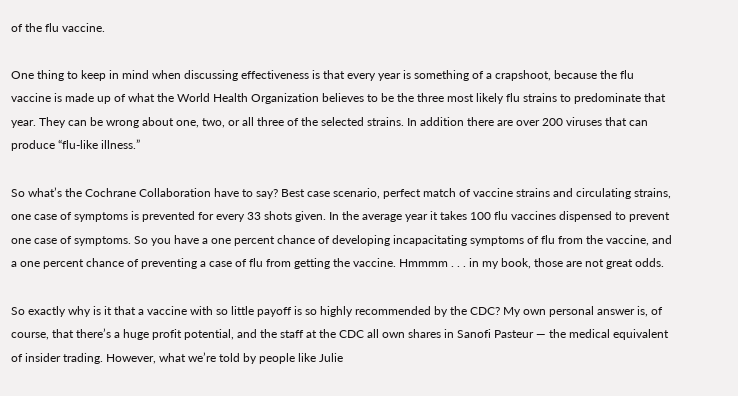of the flu vaccine.

One thing to keep in mind when discussing effectiveness is that every year is something of a crapshoot, because the flu vaccine is made up of what the World Health Organization believes to be the three most likely flu strains to predominate that year. They can be wrong about one, two, or all three of the selected strains. In addition there are over 200 viruses that can produce “flu-like illness.”

So what’s the Cochrane Collaboration have to say? Best case scenario, perfect match of vaccine strains and circulating strains, one case of symptoms is prevented for every 33 shots given. In the average year it takes 100 flu vaccines dispensed to prevent one case of symptoms. So you have a one percent chance of developing incapacitating symptoms of flu from the vaccine, and a one percent chance of preventing a case of flu from getting the vaccine. Hmmmm . . . in my book, those are not great odds.

So exactly why is it that a vaccine with so little payoff is so highly recommended by the CDC? My own personal answer is, of course, that there’s a huge profit potential, and the staff at the CDC all own shares in Sanofi Pasteur — the medical equivalent of insider trading. However, what we’re told by people like Julie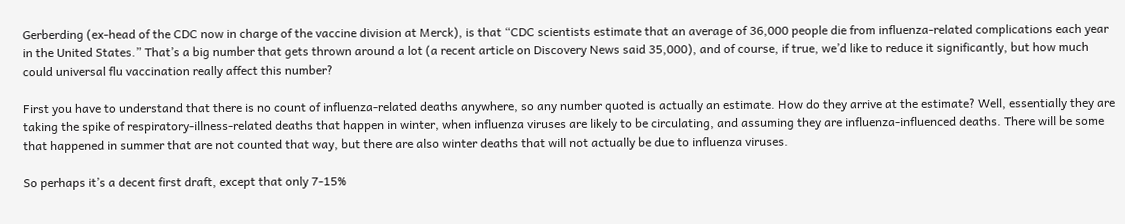Gerberding (ex-head of the CDC now in charge of the vaccine division at Merck), is that “CDC scientists estimate that an average of 36,000 people die from influenza-related complications each year in the United States.” That’s a big number that gets thrown around a lot (a recent article on Discovery News said 35,000), and of course, if true, we’d like to reduce it significantly, but how much could universal flu vaccination really affect this number?

First you have to understand that there is no count of influenza-related deaths anywhere, so any number quoted is actually an estimate. How do they arrive at the estimate? Well, essentially they are taking the spike of respiratory-illness-related deaths that happen in winter, when influenza viruses are likely to be circulating, and assuming they are influenza-influenced deaths. There will be some that happened in summer that are not counted that way, but there are also winter deaths that will not actually be due to influenza viruses.

So perhaps it’s a decent first draft, except that only 7-15%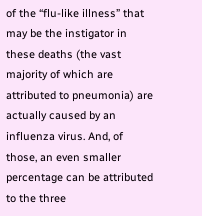of the “flu-like illness” that may be the instigator in these deaths (the vast majority of which are attributed to pneumonia) are actually caused by an influenza virus. And, of those, an even smaller percentage can be attributed to the three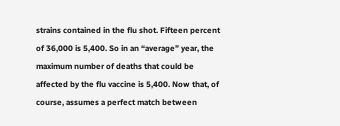strains contained in the flu shot. Fifteen percent of 36,000 is 5,400. So in an “average” year, the maximum number of deaths that could be affected by the flu vaccine is 5,400. Now that, of course, assumes a perfect match between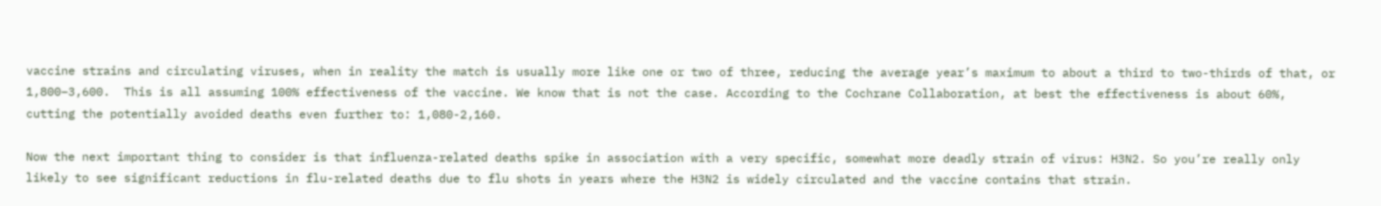vaccine strains and circulating viruses, when in reality the match is usually more like one or two of three, reducing the average year’s maximum to about a third to two-thirds of that, or 1,800–3,600.  This is all assuming 100% effectiveness of the vaccine. We know that is not the case. According to the Cochrane Collaboration, at best the effectiveness is about 60%, cutting the potentially avoided deaths even further to: 1,080-2,160.

Now the next important thing to consider is that influenza-related deaths spike in association with a very specific, somewhat more deadly strain of virus: H3N2. So you’re really only likely to see significant reductions in flu-related deaths due to flu shots in years where the H3N2 is widely circulated and the vaccine contains that strain.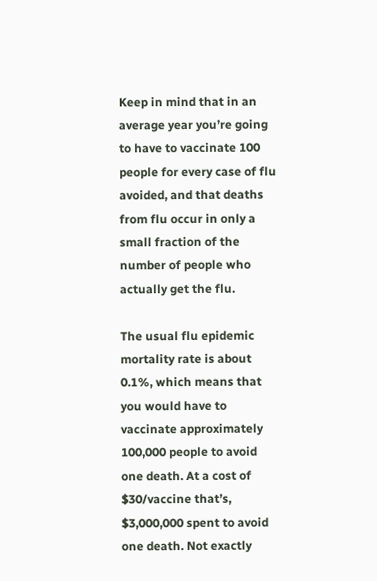Keep in mind that in an average year you’re going to have to vaccinate 100 people for every case of flu avoided, and that deaths from flu occur in only a small fraction of the number of people who actually get the flu.

The usual flu epidemic mortality rate is about 0.1%, which means that you would have to vaccinate approximately 100,000 people to avoid one death. At a cost of $30/vaccine that’s, $3,000,000 spent to avoid one death. Not exactly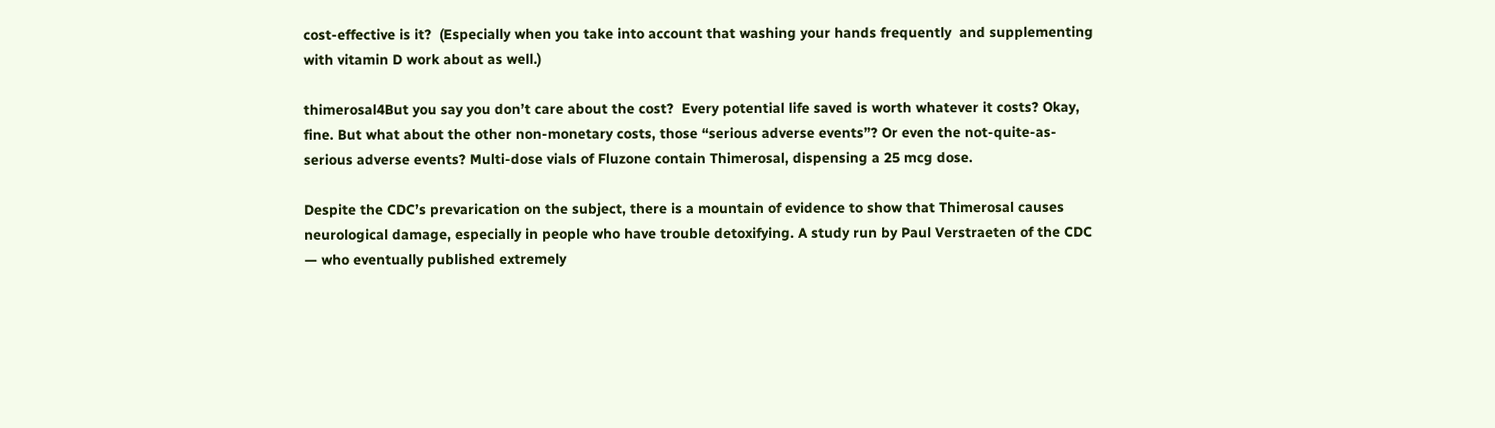cost-effective is it?  (Especially when you take into account that washing your hands frequently  and supplementing with vitamin D work about as well.)

thimerosal4But you say you don’t care about the cost?  Every potential life saved is worth whatever it costs? Okay, fine. But what about the other non-monetary costs, those “serious adverse events”? Or even the not-quite-as-serious adverse events? Multi-dose vials of Fluzone contain Thimerosal, dispensing a 25 mcg dose.

Despite the CDC’s prevarication on the subject, there is a mountain of evidence to show that Thimerosal causes neurological damage, especially in people who have trouble detoxifying. A study run by Paul Verstraeten of the CDC — who eventually published extremely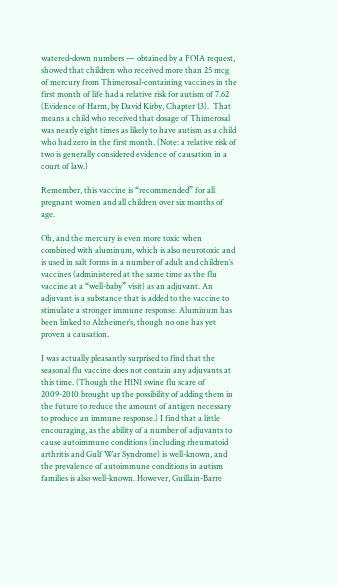watered-down numbers — obtained by a FOIA request, showed that children who received more than 25 mcg of mercury from Thimerosal-containing vaccines in the first month of life had a relative risk for autism of 7.62 (Evidence of Harm, by David Kirby, Chapter 13).  That means a child who received that dosage of Thimerosal was nearly eight times as likely to have autism as a child who had zero in the first month. (Note: a relative risk of two is generally considered evidence of causation in a court of law.)

Remember, this vaccine is “recommended” for all pregnant women and all children over six months of age.

Oh, and the mercury is even more toxic when combined with aluminum, which is also neurotoxic and is used in salt forms in a number of adult and children’s vaccines (administered at the same time as the flu vaccine at a “well-baby” visit) as an adjuvant. An adjuvant is a substance that is added to the vaccine to stimulate a stronger immune response. Aluminum has been linked to Alzheimer’s, though no one has yet proven a causation.

I was actually pleasantly surprised to find that the seasonal flu vaccine does not contain any adjuvants at this time. (Though the H1N1 swine flu scare of 2009-2010 brought up the possibility of adding them in the future to reduce the amount of antigen necessary to produce an immune response.) I find that a little encouraging, as the ability of a number of adjuvants to cause autoimmune conditions (including rheumatoid arthritis and Gulf War Syndrome) is well-known, and the prevalence of autoimmune conditions in autism families is also well-known. However, Guillain-Barre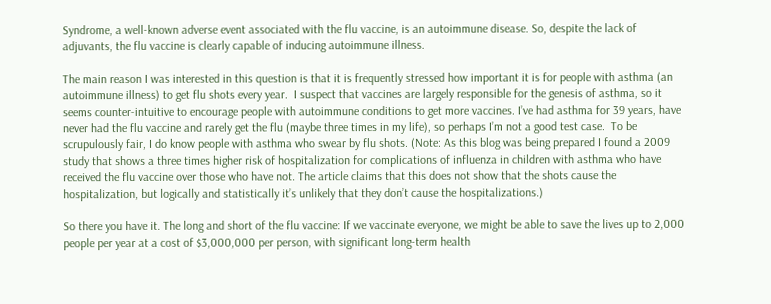Syndrome, a well-known adverse event associated with the flu vaccine, is an autoimmune disease. So, despite the lack of adjuvants, the flu vaccine is clearly capable of inducing autoimmune illness.

The main reason I was interested in this question is that it is frequently stressed how important it is for people with asthma (an autoimmune illness) to get flu shots every year.  I suspect that vaccines are largely responsible for the genesis of asthma, so it seems counter-intuitive to encourage people with autoimmune conditions to get more vaccines. I’ve had asthma for 39 years, have never had the flu vaccine and rarely get the flu (maybe three times in my life), so perhaps I’m not a good test case.  To be scrupulously fair, I do know people with asthma who swear by flu shots. (Note: As this blog was being prepared I found a 2009 study that shows a three times higher risk of hospitalization for complications of influenza in children with asthma who have received the flu vaccine over those who have not. The article claims that this does not show that the shots cause the hospitalization, but logically and statistically it’s unlikely that they don’t cause the hospitalizations.)

So there you have it. The long and short of the flu vaccine: If we vaccinate everyone, we might be able to save the lives up to 2,000 people per year at a cost of $3,000,000 per person, with significant long-term health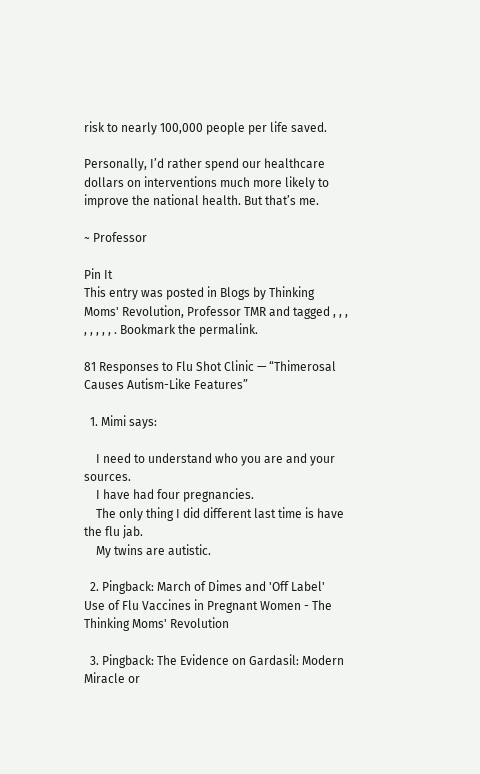risk to nearly 100,000 people per life saved.

Personally, I’d rather spend our healthcare dollars on interventions much more likely to improve the national health. But that’s me.

~ Professor

Pin It
This entry was posted in Blogs by Thinking Moms' Revolution, Professor TMR and tagged , , , , , , , , . Bookmark the permalink.

81 Responses to Flu Shot Clinic — “Thimerosal Causes Autism-Like Features”

  1. Mimi says:

    I need to understand who you are and your sources.
    I have had four pregnancies.
    The only thing I did different last time is have the flu jab.
    My twins are autistic.

  2. Pingback: March of Dimes and 'Off Label' Use of Flu Vaccines in Pregnant Women - The Thinking Moms' Revolution

  3. Pingback: The Evidence on Gardasil: Modern Miracle or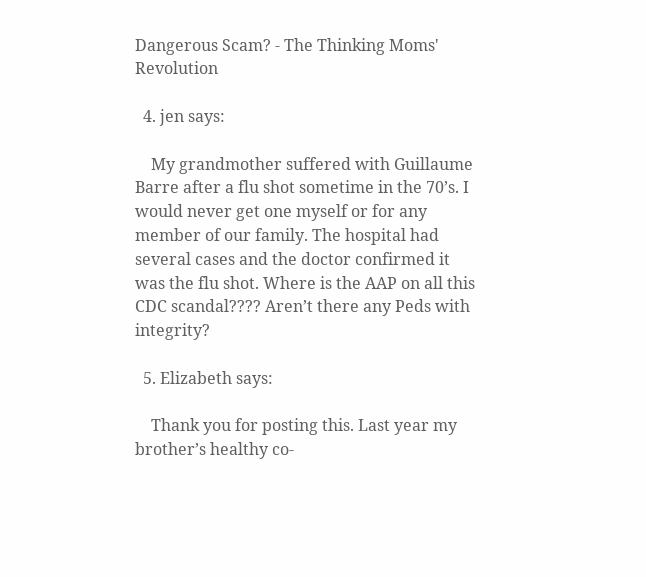Dangerous Scam? - The Thinking Moms' Revolution

  4. jen says:

    My grandmother suffered with Guillaume Barre after a flu shot sometime in the 70’s. I would never get one myself or for any member of our family. The hospital had several cases and the doctor confirmed it was the flu shot. Where is the AAP on all this CDC scandal???? Aren’t there any Peds with integrity?

  5. Elizabeth says:

    Thank you for posting this. Last year my brother’s healthy co-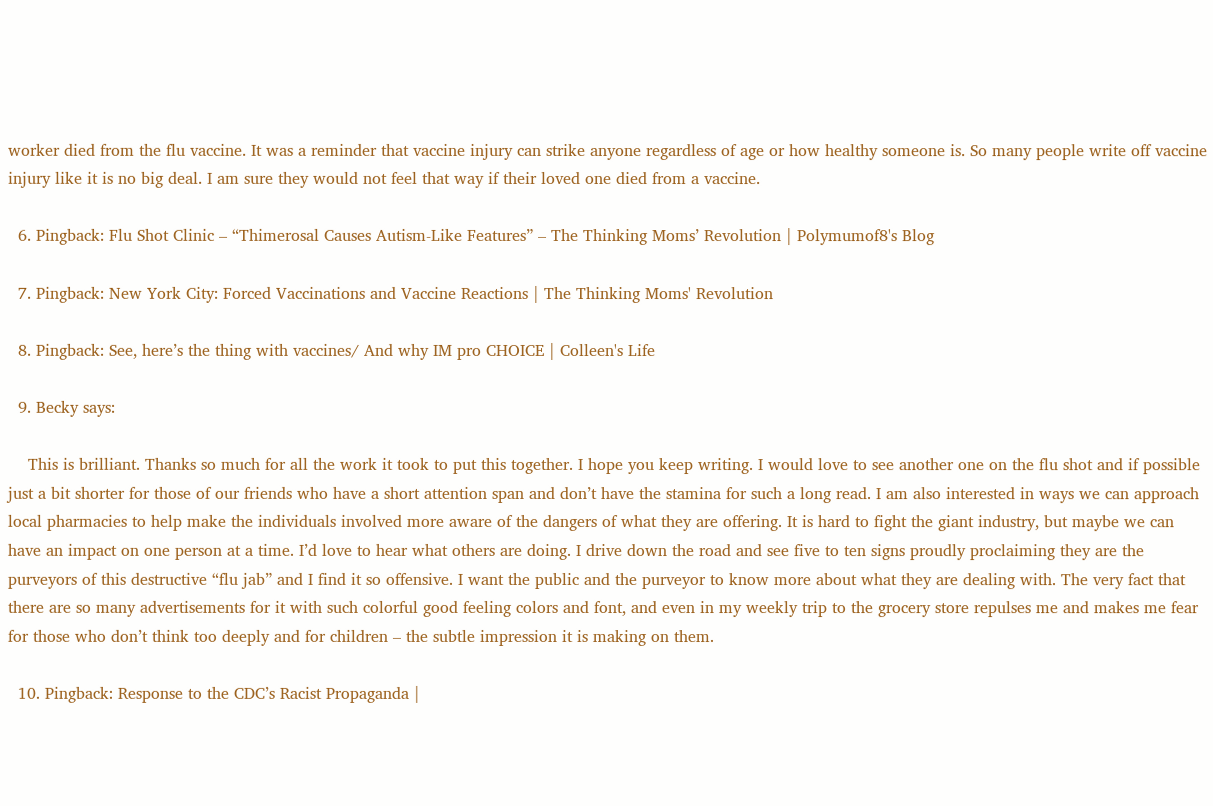worker died from the flu vaccine. It was a reminder that vaccine injury can strike anyone regardless of age or how healthy someone is. So many people write off vaccine injury like it is no big deal. I am sure they would not feel that way if their loved one died from a vaccine.

  6. Pingback: Flu Shot Clinic – “Thimerosal Causes Autism-Like Features” – The Thinking Moms’ Revolution | Polymumof8's Blog

  7. Pingback: New York City: Forced Vaccinations and Vaccine Reactions | The Thinking Moms' Revolution

  8. Pingback: See, here’s the thing with vaccines/ And why IM pro CHOICE | Colleen's Life

  9. Becky says:

    This is brilliant. Thanks so much for all the work it took to put this together. I hope you keep writing. I would love to see another one on the flu shot and if possible just a bit shorter for those of our friends who have a short attention span and don’t have the stamina for such a long read. I am also interested in ways we can approach local pharmacies to help make the individuals involved more aware of the dangers of what they are offering. It is hard to fight the giant industry, but maybe we can have an impact on one person at a time. I’d love to hear what others are doing. I drive down the road and see five to ten signs proudly proclaiming they are the purveyors of this destructive “flu jab” and I find it so offensive. I want the public and the purveyor to know more about what they are dealing with. The very fact that there are so many advertisements for it with such colorful good feeling colors and font, and even in my weekly trip to the grocery store repulses me and makes me fear for those who don’t think too deeply and for children – the subtle impression it is making on them.

  10. Pingback: Response to the CDC’s Racist Propaganda |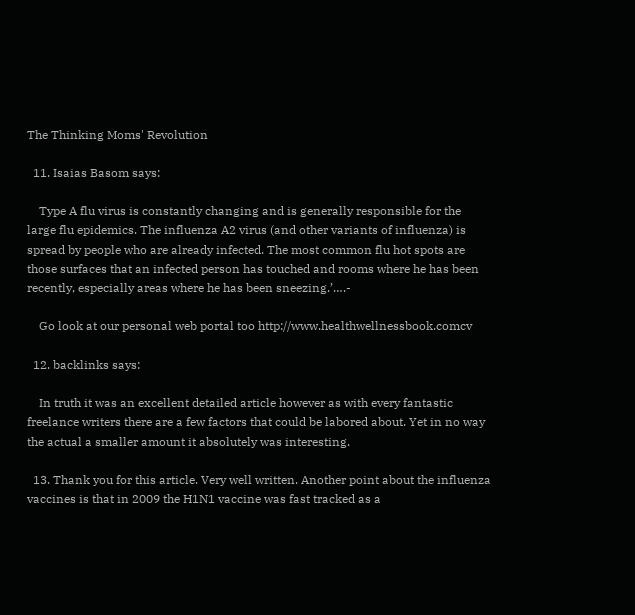The Thinking Moms' Revolution

  11. Isaias Basom says:

    Type A flu virus is constantly changing and is generally responsible for the large flu epidemics. The influenza A2 virus (and other variants of influenza) is spread by people who are already infected. The most common flu hot spots are those surfaces that an infected person has touched and rooms where he has been recently, especially areas where he has been sneezing.’….-

    Go look at our personal web portal too http://www.healthwellnessbook.comcv

  12. backlinks says:

    In truth it was an excellent detailed article however as with every fantastic freelance writers there are a few factors that could be labored about. Yet in no way the actual a smaller amount it absolutely was interesting.

  13. Thank you for this article. Very well written. Another point about the influenza vaccines is that in 2009 the H1N1 vaccine was fast tracked as a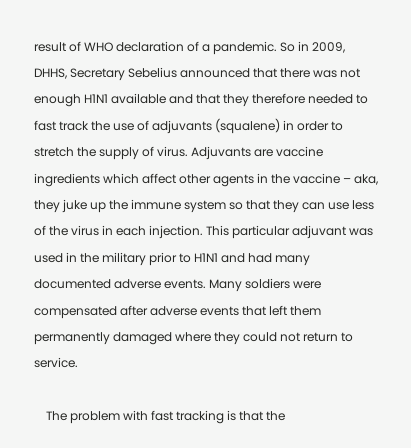result of WHO declaration of a pandemic. So in 2009, DHHS, Secretary Sebelius announced that there was not enough H1N1 available and that they therefore needed to fast track the use of adjuvants (squalene) in order to stretch the supply of virus. Adjuvants are vaccine ingredients which affect other agents in the vaccine – aka, they juke up the immune system so that they can use less of the virus in each injection. This particular adjuvant was used in the military prior to H1N1 and had many documented adverse events. Many soldiers were compensated after adverse events that left them permanently damaged where they could not return to service.

    The problem with fast tracking is that the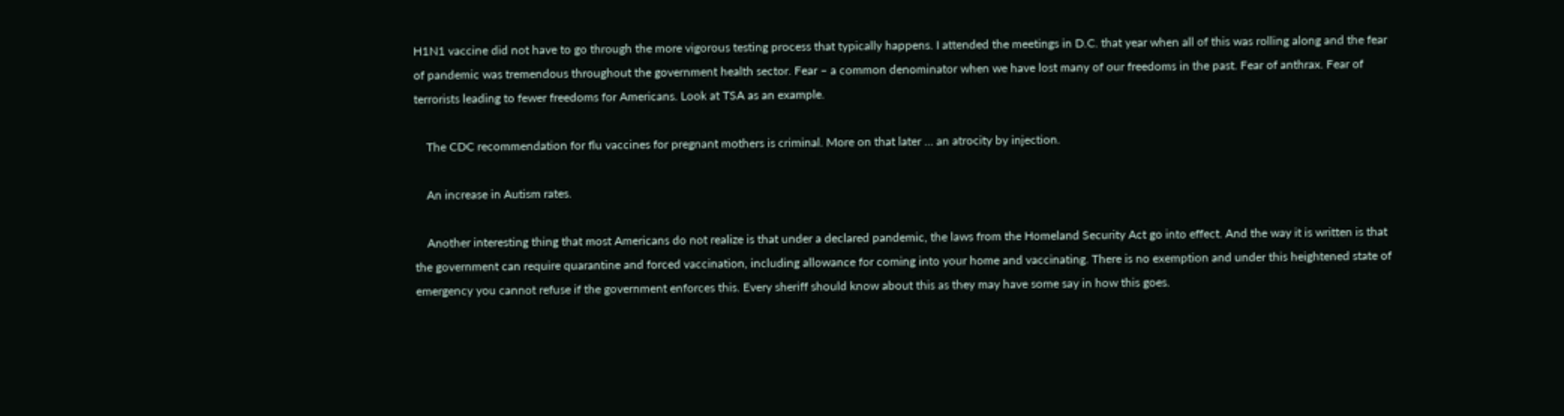H1N1 vaccine did not have to go through the more vigorous testing process that typically happens. I attended the meetings in D.C. that year when all of this was rolling along and the fear of pandemic was tremendous throughout the government health sector. Fear – a common denominator when we have lost many of our freedoms in the past. Fear of anthrax. Fear of terrorists leading to fewer freedoms for Americans. Look at TSA as an example.

    The CDC recommendation for flu vaccines for pregnant mothers is criminal. More on that later … an atrocity by injection.

    An increase in Autism rates.

    Another interesting thing that most Americans do not realize is that under a declared pandemic, the laws from the Homeland Security Act go into effect. And the way it is written is that the government can require quarantine and forced vaccination, including allowance for coming into your home and vaccinating. There is no exemption and under this heightened state of emergency you cannot refuse if the government enforces this. Every sheriff should know about this as they may have some say in how this goes.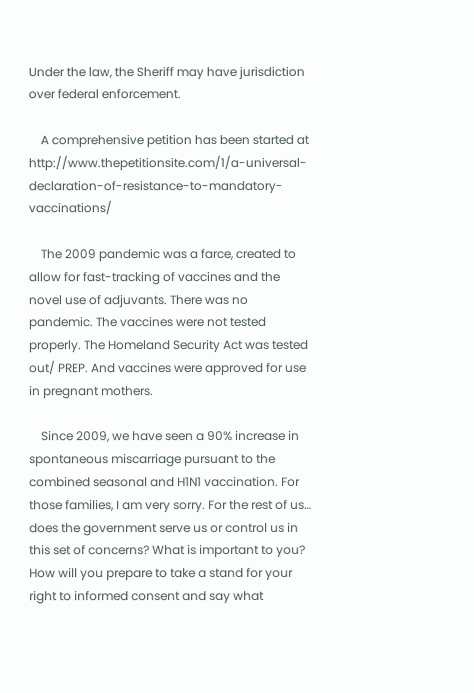Under the law, the Sheriff may have jurisdiction over federal enforcement.

    A comprehensive petition has been started at http://www.thepetitionsite.com/1/a-universal-declaration-of-resistance-to-mandatory-vaccinations/

    The 2009 pandemic was a farce, created to allow for fast-tracking of vaccines and the novel use of adjuvants. There was no pandemic. The vaccines were not tested properly. The Homeland Security Act was tested out/ PREP. And vaccines were approved for use in pregnant mothers.

    Since 2009, we have seen a 90% increase in spontaneous miscarriage pursuant to the combined seasonal and H1N1 vaccination. For those families, I am very sorry. For the rest of us… does the government serve us or control us in this set of concerns? What is important to you? How will you prepare to take a stand for your right to informed consent and say what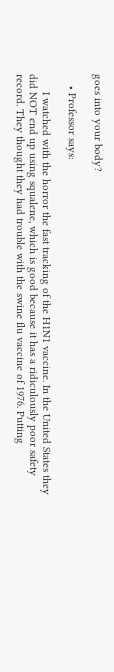goes into your body?

    • Professor says:

      I watched with the horror the fast tracking of the H1N1 vaccine. In the United States they did NOT end up using squalene, which is good because it has a ridiculously poor safety record. They thought they had trouble with the swine flu vaccine of 1976. Putting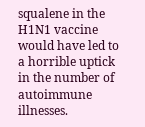squalene in the H1N1 vaccine would have led to a horrible uptick in the number of autoimmune illnesses.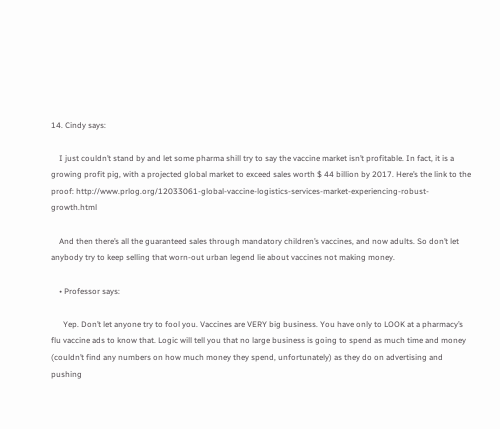14. Cindy says:

    I just couldn’t stand by and let some pharma shill try to say the vaccine market isn’t profitable. In fact, it is a growing profit pig, with a projected global market to exceed sales worth $ 44 billion by 2017. Here’s the link to the proof: http://www.prlog.org/12033061-global-vaccine-logistics-services-market-experiencing-robust-growth.html

    And then there’s all the guaranteed sales through mandatory children’s vaccines, and now adults. So don’t let anybody try to keep selling that worn-out urban legend lie about vaccines not making money.

    • Professor says:

      Yep. Don’t let anyone try to fool you. Vaccines are VERY big business. You have only to LOOK at a pharmacy’s flu vaccine ads to know that. Logic will tell you that no large business is going to spend as much time and money (couldn’t find any numbers on how much money they spend, unfortunately) as they do on advertising and pushing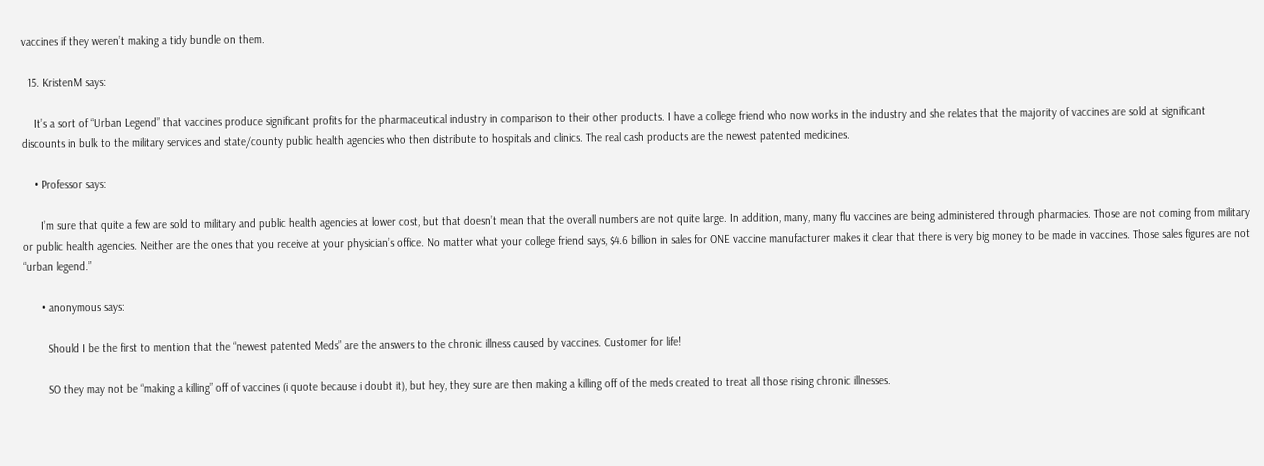vaccines if they weren’t making a tidy bundle on them.

  15. KristenM says:

    It’s a sort of “Urban Legend” that vaccines produce significant profits for the pharmaceutical industry in comparison to their other products. I have a college friend who now works in the industry and she relates that the majority of vaccines are sold at significant discounts in bulk to the military services and state/county public health agencies who then distribute to hospitals and clinics. The real cash products are the newest patented medicines.

    • Professor says:

      I’m sure that quite a few are sold to military and public health agencies at lower cost, but that doesn’t mean that the overall numbers are not quite large. In addition, many, many flu vaccines are being administered through pharmacies. Those are not coming from military or public health agencies. Neither are the ones that you receive at your physician’s office. No matter what your college friend says, $4.6 billion in sales for ONE vaccine manufacturer makes it clear that there is very big money to be made in vaccines. Those sales figures are not “urban legend.”

      • anonymous says:

        Should I be the first to mention that the “newest patented Meds” are the answers to the chronic illness caused by vaccines. Customer for life!

        SO they may not be “making a killing” off of vaccines (i quote because i doubt it), but hey, they sure are then making a killing off of the meds created to treat all those rising chronic illnesses.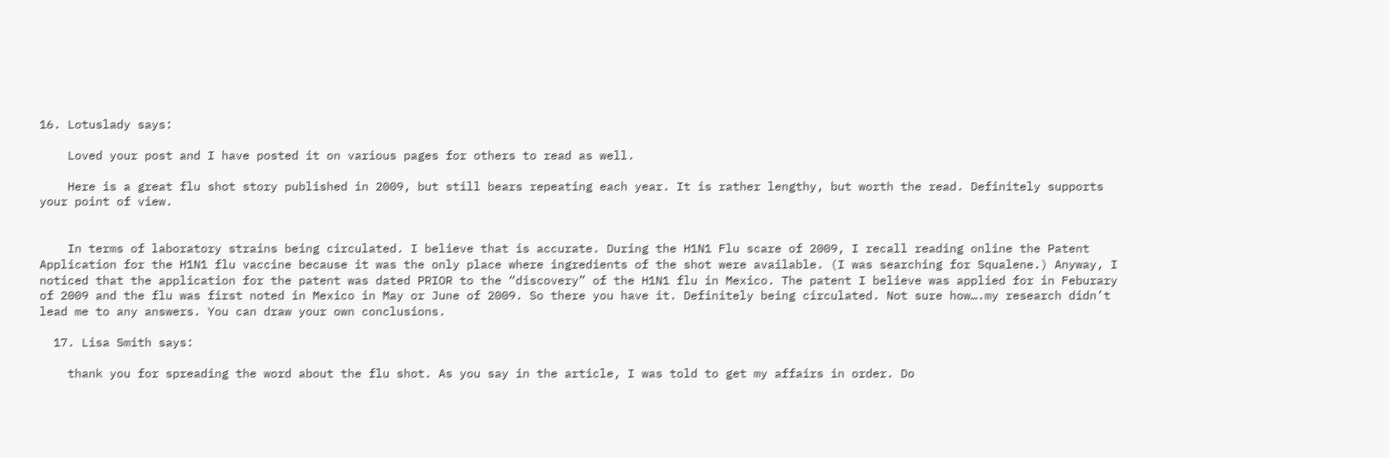16. Lotuslady says:

    Loved your post and I have posted it on various pages for others to read as well.

    Here is a great flu shot story published in 2009, but still bears repeating each year. It is rather lengthy, but worth the read. Definitely supports your point of view.


    In terms of laboratory strains being circulated. I believe that is accurate. During the H1N1 Flu scare of 2009, I recall reading online the Patent Application for the H1N1 flu vaccine because it was the only place where ingredients of the shot were available. (I was searching for Squalene.) Anyway, I noticed that the application for the patent was dated PRIOR to the “discovery” of the H1N1 flu in Mexico. The patent I believe was applied for in Feburary of 2009 and the flu was first noted in Mexico in May or June of 2009. So there you have it. Definitely being circulated. Not sure how….my research didn’t lead me to any answers. You can draw your own conclusions.

  17. Lisa Smith says:

    thank you for spreading the word about the flu shot. As you say in the article, I was told to get my affairs in order. Do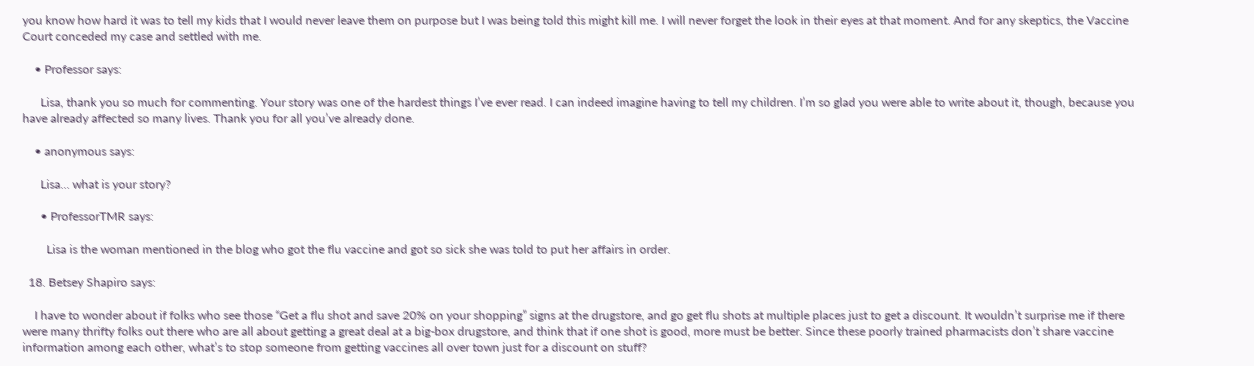you know how hard it was to tell my kids that I would never leave them on purpose but I was being told this might kill me. I will never forget the look in their eyes at that moment. And for any skeptics, the Vaccine Court conceded my case and settled with me.

    • Professor says:

      Lisa, thank you so much for commenting. Your story was one of the hardest things I’ve ever read. I can indeed imagine having to tell my children. I’m so glad you were able to write about it, though, because you have already affected so many lives. Thank you for all you’ve already done.

    • anonymous says:

      Lisa… what is your story?

      • ProfessorTMR says:

        Lisa is the woman mentioned in the blog who got the flu vaccine and got so sick she was told to put her affairs in order.

  18. Betsey Shapiro says:

    I have to wonder about if folks who see those “Get a flu shot and save 20% on your shopping” signs at the drugstore, and go get flu shots at multiple places just to get a discount. It wouldn’t surprise me if there were many thrifty folks out there who are all about getting a great deal at a big-box drugstore, and think that if one shot is good, more must be better. Since these poorly trained pharmacists don’t share vaccine information among each other, what’s to stop someone from getting vaccines all over town just for a discount on stuff?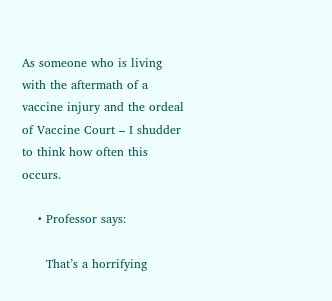As someone who is living with the aftermath of a vaccine injury and the ordeal of Vaccine Court – I shudder to think how often this occurs.

    • Professor says:

      That’s a horrifying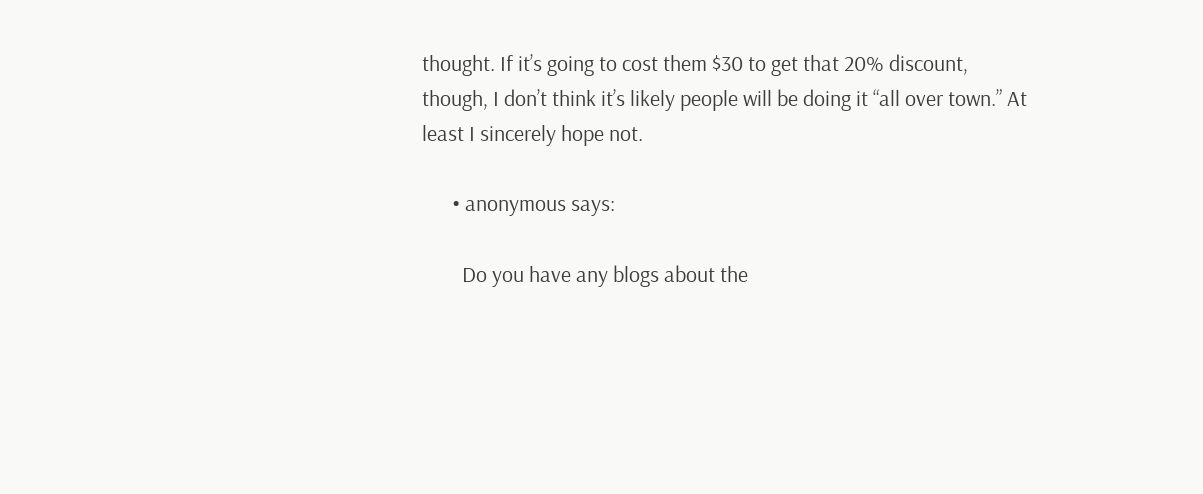thought. If it’s going to cost them $30 to get that 20% discount, though, I don’t think it’s likely people will be doing it “all over town.” At least I sincerely hope not.

      • anonymous says:

        Do you have any blogs about the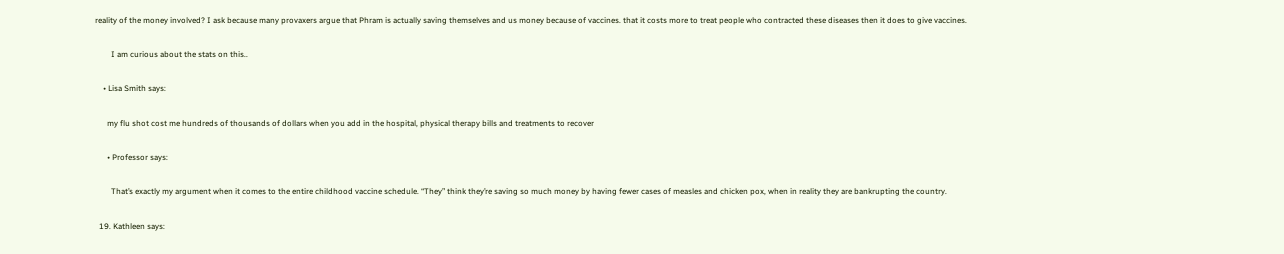reality of the money involved? I ask because many provaxers argue that Phram is actually saving themselves and us money because of vaccines. that it costs more to treat people who contracted these diseases then it does to give vaccines.

        I am curious about the stats on this..

    • Lisa Smith says:

      my flu shot cost me hundreds of thousands of dollars when you add in the hospital, physical therapy bills and treatments to recover

      • Professor says:

        That’s exactly my argument when it comes to the entire childhood vaccine schedule. “They” think they’re saving so much money by having fewer cases of measles and chicken pox, when in reality they are bankrupting the country.

  19. Kathleen says: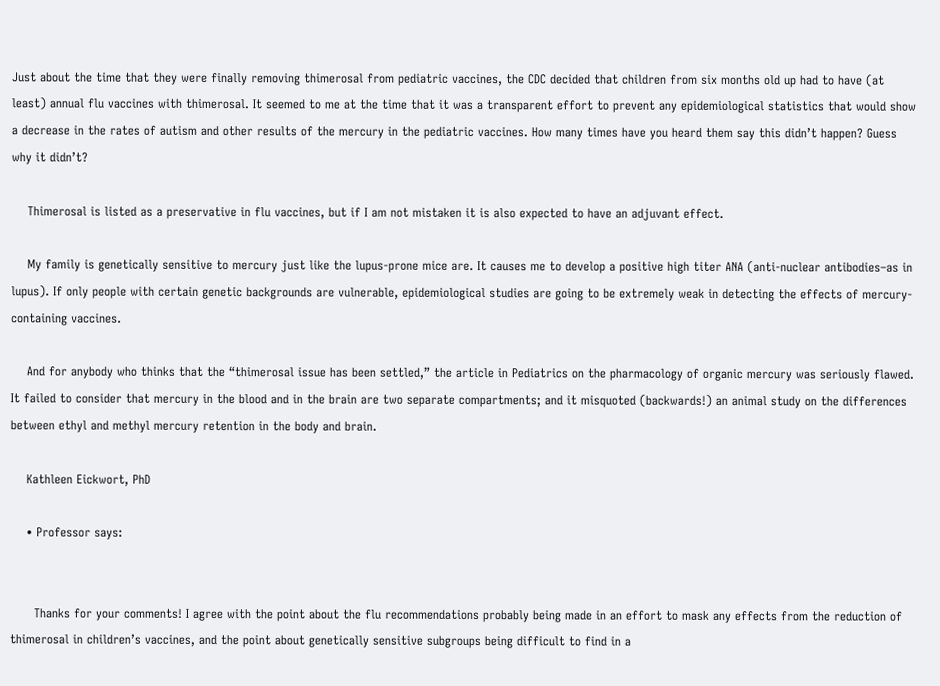Just about the time that they were finally removing thimerosal from pediatric vaccines, the CDC decided that children from six months old up had to have (at least) annual flu vaccines with thimerosal. It seemed to me at the time that it was a transparent effort to prevent any epidemiological statistics that would show a decrease in the rates of autism and other results of the mercury in the pediatric vaccines. How many times have you heard them say this didn’t happen? Guess why it didn’t?

    Thimerosal is listed as a preservative in flu vaccines, but if I am not mistaken it is also expected to have an adjuvant effect.

    My family is genetically sensitive to mercury just like the lupus-prone mice are. It causes me to develop a positive high titer ANA (anti-nuclear antibodies–as in lupus). If only people with certain genetic backgrounds are vulnerable, epidemiological studies are going to be extremely weak in detecting the effects of mercury-containing vaccines.

    And for anybody who thinks that the “thimerosal issue has been settled,” the article in Pediatrics on the pharmacology of organic mercury was seriously flawed. It failed to consider that mercury in the blood and in the brain are two separate compartments; and it misquoted (backwards!) an animal study on the differences between ethyl and methyl mercury retention in the body and brain.

    Kathleen Eickwort, PhD

    • Professor says:


      Thanks for your comments! I agree with the point about the flu recommendations probably being made in an effort to mask any effects from the reduction of thimerosal in children’s vaccines, and the point about genetically sensitive subgroups being difficult to find in a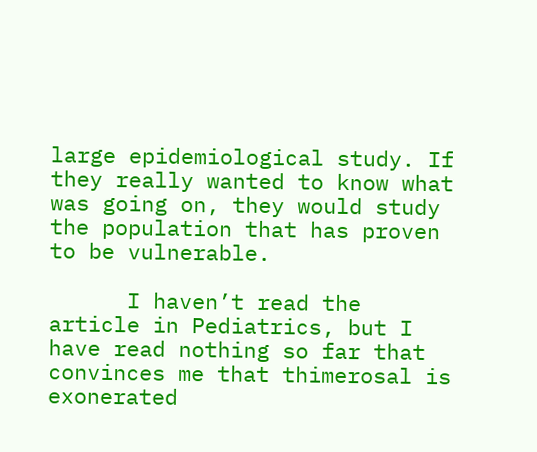large epidemiological study. If they really wanted to know what was going on, they would study the population that has proven to be vulnerable.

      I haven’t read the article in Pediatrics, but I have read nothing so far that convinces me that thimerosal is exonerated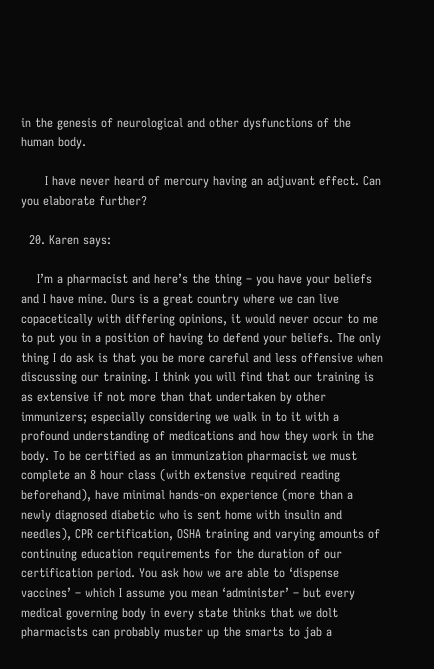in the genesis of neurological and other dysfunctions of the human body.

      I have never heard of mercury having an adjuvant effect. Can you elaborate further?

  20. Karen says:

    I’m a pharmacist and here’s the thing – you have your beliefs and I have mine. Ours is a great country where we can live copacetically with differing opinions, it would never occur to me to put you in a position of having to defend your beliefs. The only thing I do ask is that you be more careful and less offensive when discussing our training. I think you will find that our training is as extensive if not more than that undertaken by other immunizers; especially considering we walk in to it with a profound understanding of medications and how they work in the body. To be certified as an immunization pharmacist we must complete an 8 hour class (with extensive required reading beforehand), have minimal hands-on experience (more than a newly diagnosed diabetic who is sent home with insulin and needles), CPR certification, OSHA training and varying amounts of continuing education requirements for the duration of our certification period. You ask how we are able to ‘dispense vaccines’ – which I assume you mean ‘administer’ – but every medical governing body in every state thinks that we dolt pharmacists can probably muster up the smarts to jab a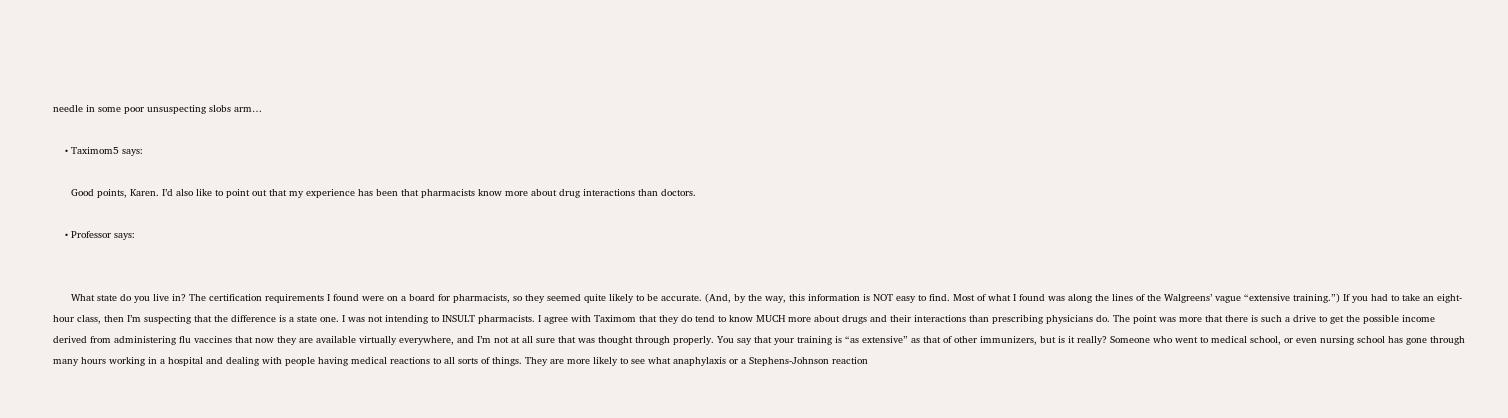needle in some poor unsuspecting slobs arm…

    • Taximom5 says:

      Good points, Karen. I’d also like to point out that my experience has been that pharmacists know more about drug interactions than doctors.

    • Professor says:


      What state do you live in? The certification requirements I found were on a board for pharmacists, so they seemed quite likely to be accurate. (And, by the way, this information is NOT easy to find. Most of what I found was along the lines of the Walgreens’ vague “extensive training.”) If you had to take an eight-hour class, then I’m suspecting that the difference is a state one. I was not intending to INSULT pharmacists. I agree with Taximom that they do tend to know MUCH more about drugs and their interactions than prescribing physicians do. The point was more that there is such a drive to get the possible income derived from administering flu vaccines that now they are available virtually everywhere, and I’m not at all sure that was thought through properly. You say that your training is “as extensive” as that of other immunizers, but is it really? Someone who went to medical school, or even nursing school has gone through many hours working in a hospital and dealing with people having medical reactions to all sorts of things. They are more likely to see what anaphylaxis or a Stephens-Johnson reaction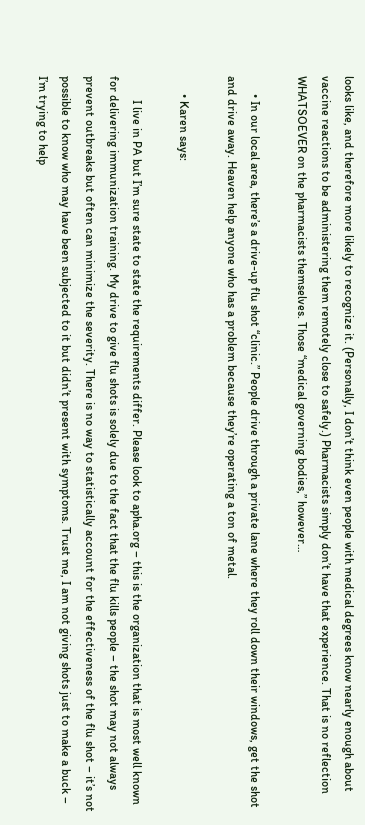looks like, and therefore more likely to recognize it. (Personally, I don’t think even people with medical degrees know nearly enough about vaccine reactions to be administering them remotely close to safely.) Pharmacists simply don’t have that experience. That is no reflection WHATSOEVER on the pharmacists themselves. Those “medical governing bodies,” however…

      • In our local area, there’s a drive-up flu shot “clinic.” People drive through a private lane where they roll down their windows, get the shot and drive away. Heaven help anyone who has a problem because they’re operating a ton of metal.

      • Karen says:

        I live in PA but I’m sure state to state the requirements differ. Please look to apha.org – this is the organization that is most well known for delivering immunization training. My drive to give flu shots is solely due to the fact that the flu kills people – the shot may not always prevent outbreaks but often can minimize the severity. There is no way to statistically account for the effectiveness of the flu shot – it’s not possible to know who may have been subjected to it but didn’t present with symptoms. Trust me, I am not giving shots just to make a buck – I’m trying to help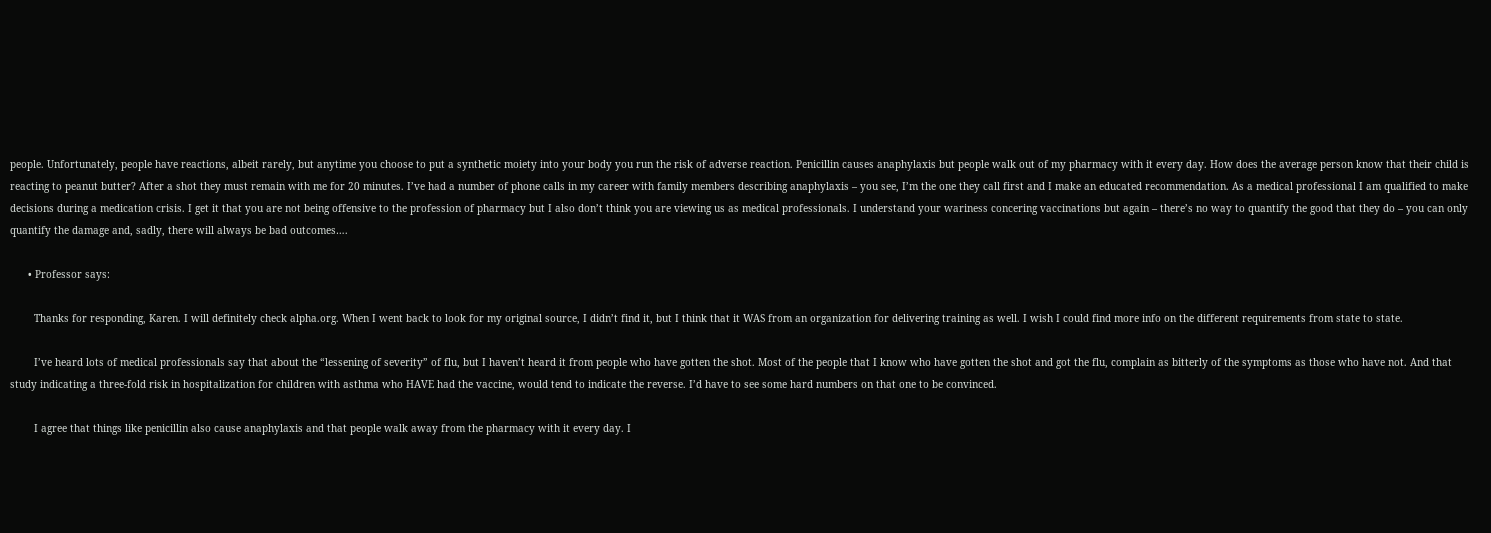people. Unfortunately, people have reactions, albeit rarely, but anytime you choose to put a synthetic moiety into your body you run the risk of adverse reaction. Penicillin causes anaphylaxis but people walk out of my pharmacy with it every day. How does the average person know that their child is reacting to peanut butter? After a shot they must remain with me for 20 minutes. I’ve had a number of phone calls in my career with family members describing anaphylaxis – you see, I’m the one they call first and I make an educated recommendation. As a medical professional I am qualified to make decisions during a medication crisis. I get it that you are not being offensive to the profession of pharmacy but I also don’t think you are viewing us as medical professionals. I understand your wariness concering vaccinations but again – there’s no way to quantify the good that they do – you can only quantify the damage and, sadly, there will always be bad outcomes….

      • Professor says:

        Thanks for responding, Karen. I will definitely check alpha.org. When I went back to look for my original source, I didn’t find it, but I think that it WAS from an organization for delivering training as well. I wish I could find more info on the different requirements from state to state.

        I’ve heard lots of medical professionals say that about the “lessening of severity” of flu, but I haven’t heard it from people who have gotten the shot. Most of the people that I know who have gotten the shot and got the flu, complain as bitterly of the symptoms as those who have not. And that study indicating a three-fold risk in hospitalization for children with asthma who HAVE had the vaccine, would tend to indicate the reverse. I’d have to see some hard numbers on that one to be convinced.

        I agree that things like penicillin also cause anaphylaxis and that people walk away from the pharmacy with it every day. I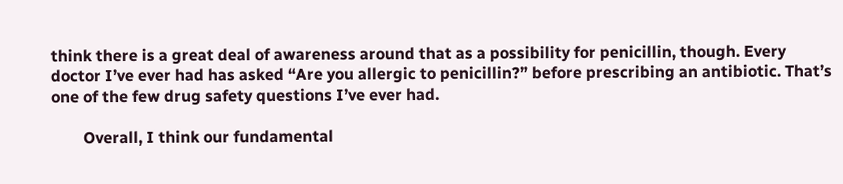think there is a great deal of awareness around that as a possibility for penicillin, though. Every doctor I’ve ever had has asked “Are you allergic to penicillin?” before prescribing an antibiotic. That’s one of the few drug safety questions I’ve ever had.

        Overall, I think our fundamental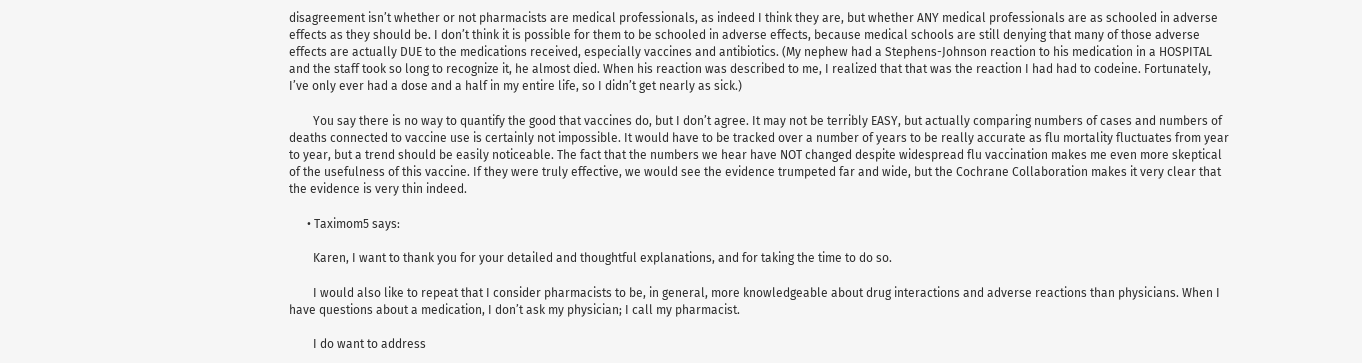disagreement isn’t whether or not pharmacists are medical professionals, as indeed I think they are, but whether ANY medical professionals are as schooled in adverse effects as they should be. I don’t think it is possible for them to be schooled in adverse effects, because medical schools are still denying that many of those adverse effects are actually DUE to the medications received, especially vaccines and antibiotics. (My nephew had a Stephens-Johnson reaction to his medication in a HOSPITAL and the staff took so long to recognize it, he almost died. When his reaction was described to me, I realized that that was the reaction I had had to codeine. Fortunately, I’ve only ever had a dose and a half in my entire life, so I didn’t get nearly as sick.)

        You say there is no way to quantify the good that vaccines do, but I don’t agree. It may not be terribly EASY, but actually comparing numbers of cases and numbers of deaths connected to vaccine use is certainly not impossible. It would have to be tracked over a number of years to be really accurate as flu mortality fluctuates from year to year, but a trend should be easily noticeable. The fact that the numbers we hear have NOT changed despite widespread flu vaccination makes me even more skeptical of the usefulness of this vaccine. If they were truly effective, we would see the evidence trumpeted far and wide, but the Cochrane Collaboration makes it very clear that the evidence is very thin indeed.

      • Taximom5 says:

        Karen, I want to thank you for your detailed and thoughtful explanations, and for taking the time to do so.

        I would also like to repeat that I consider pharmacists to be, in general, more knowledgeable about drug interactions and adverse reactions than physicians. When I have questions about a medication, I don’t ask my physician; I call my pharmacist.

        I do want to address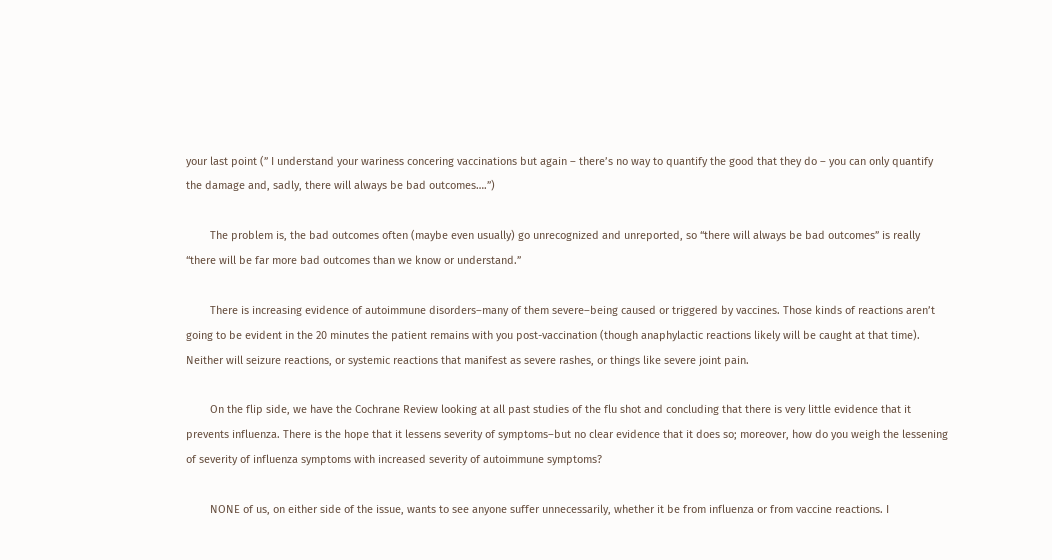your last point (” I understand your wariness concering vaccinations but again – there’s no way to quantify the good that they do – you can only quantify the damage and, sadly, there will always be bad outcomes….”)

        The problem is, the bad outcomes often (maybe even usually) go unrecognized and unreported, so “there will always be bad outcomes” is really “there will be far more bad outcomes than we know or understand.”

        There is increasing evidence of autoimmune disorders–many of them severe–being caused or triggered by vaccines. Those kinds of reactions aren’t going to be evident in the 20 minutes the patient remains with you post-vaccination (though anaphylactic reactions likely will be caught at that time). Neither will seizure reactions, or systemic reactions that manifest as severe rashes, or things like severe joint pain.

        On the flip side, we have the Cochrane Review looking at all past studies of the flu shot and concluding that there is very little evidence that it prevents influenza. There is the hope that it lessens severity of symptoms–but no clear evidence that it does so; moreover, how do you weigh the lessening of severity of influenza symptoms with increased severity of autoimmune symptoms?

        NONE of us, on either side of the issue, wants to see anyone suffer unnecessarily, whether it be from influenza or from vaccine reactions. I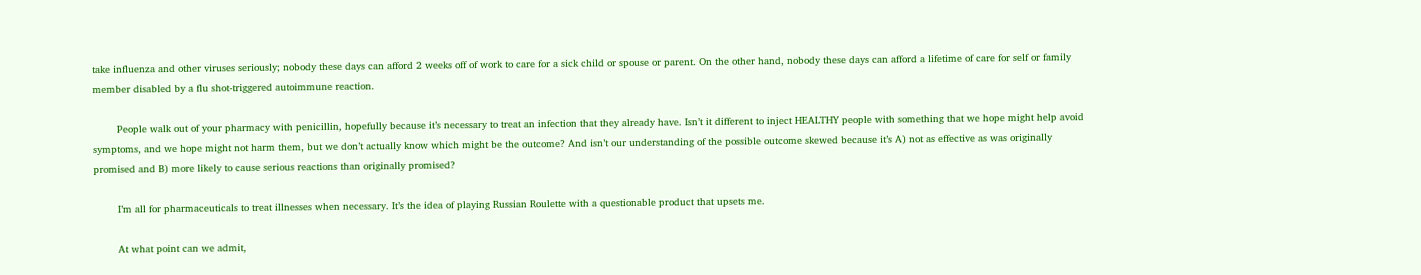take influenza and other viruses seriously; nobody these days can afford 2 weeks off of work to care for a sick child or spouse or parent. On the other hand, nobody these days can afford a lifetime of care for self or family member disabled by a flu shot-triggered autoimmune reaction.

        People walk out of your pharmacy with penicillin, hopefully because it’s necessary to treat an infection that they already have. Isn’t it different to inject HEALTHY people with something that we hope might help avoid symptoms, and we hope might not harm them, but we don’t actually know which might be the outcome? And isn’t our understanding of the possible outcome skewed because it’s A) not as effective as was originally promised and B) more likely to cause serious reactions than originally promised?

        I’m all for pharmaceuticals to treat illnesses when necessary. It’s the idea of playing Russian Roulette with a questionable product that upsets me.

        At what point can we admit,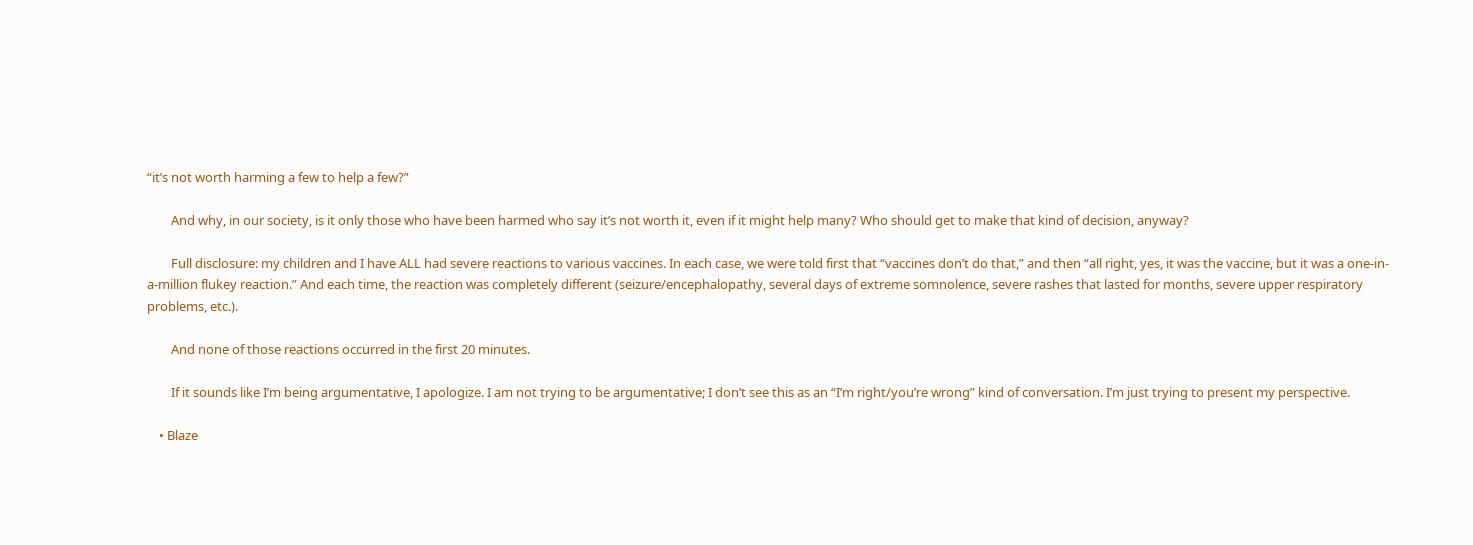“it’s not worth harming a few to help a few?”

        And why, in our society, is it only those who have been harmed who say it’s not worth it, even if it might help many? Who should get to make that kind of decision, anyway?

        Full disclosure: my children and I have ALL had severe reactions to various vaccines. In each case, we were told first that “vaccines don’t do that,” and then “all right, yes, it was the vaccine, but it was a one-in-a-million flukey reaction.” And each time, the reaction was completely different (seizure/encephalopathy, several days of extreme somnolence, severe rashes that lasted for months, severe upper respiratory problems, etc.).

        And none of those reactions occurred in the first 20 minutes.

        If it sounds like I’m being argumentative, I apologize. I am not trying to be argumentative; I don’t see this as an “I’m right/you’re wrong” kind of conversation. I’m just trying to present my perspective.

    • Blaze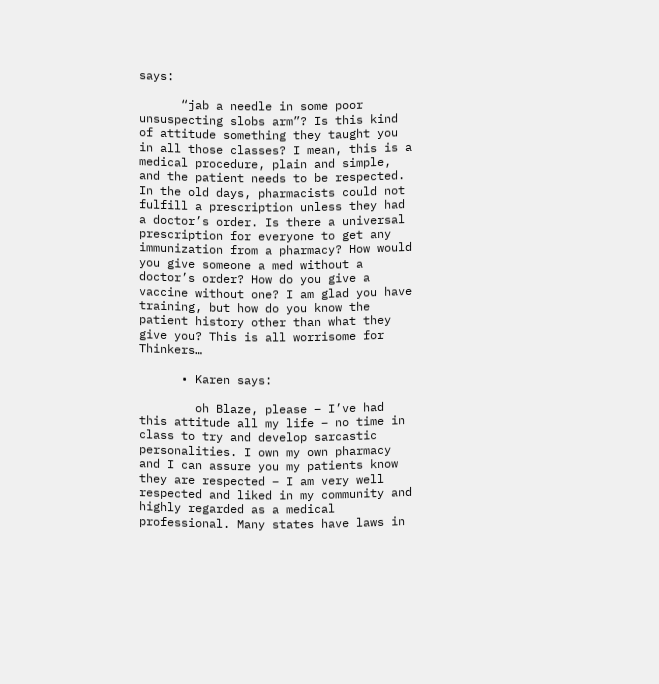says:

      “jab a needle in some poor unsuspecting slobs arm”? Is this kind of attitude something they taught you in all those classes? I mean, this is a medical procedure, plain and simple, and the patient needs to be respected. In the old days, pharmacists could not fulfill a prescription unless they had a doctor’s order. Is there a universal prescription for everyone to get any immunization from a pharmacy? How would you give someone a med without a doctor’s order? How do you give a vaccine without one? I am glad you have training, but how do you know the patient history other than what they give you? This is all worrisome for Thinkers…

      • Karen says:

        oh Blaze, please – I’ve had this attitude all my life – no time in class to try and develop sarcastic personalities. I own my own pharmacy and I can assure you my patients know they are respected – I am very well respected and liked in my community and highly regarded as a medical professional. Many states have laws in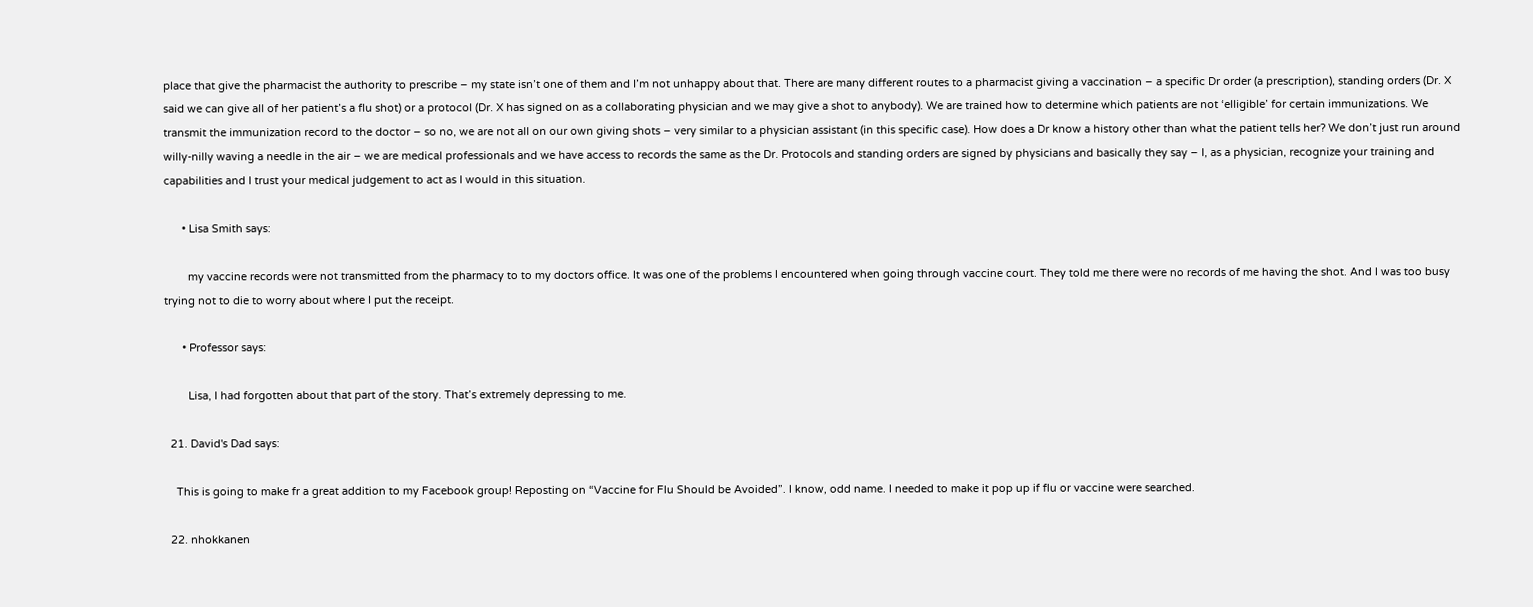place that give the pharmacist the authority to prescribe – my state isn’t one of them and I’m not unhappy about that. There are many different routes to a pharmacist giving a vaccination – a specific Dr order (a prescription), standing orders (Dr. X said we can give all of her patient’s a flu shot) or a protocol (Dr. X has signed on as a collaborating physician and we may give a shot to anybody). We are trained how to determine which patients are not ‘elligible’ for certain immunizations. We transmit the immunization record to the doctor – so no, we are not all on our own giving shots – very similar to a physician assistant (in this specific case). How does a Dr know a history other than what the patient tells her? We don’t just run around willy-nilly waving a needle in the air – we are medical professionals and we have access to records the same as the Dr. Protocols and standing orders are signed by physicians and basically they say – I, as a physician, recognize your training and capabilities and I trust your medical judgement to act as I would in this situation.

      • Lisa Smith says:

        my vaccine records were not transmitted from the pharmacy to to my doctors office. It was one of the problems I encountered when going through vaccine court. They told me there were no records of me having the shot. And I was too busy trying not to die to worry about where I put the receipt.

      • Professor says:

        Lisa, I had forgotten about that part of the story. That’s extremely depressing to me.

  21. David's Dad says:

    This is going to make fr a great addition to my Facebook group! Reposting on “Vaccine for Flu Should be Avoided”. I know, odd name. I needed to make it pop up if flu or vaccine were searched.

  22. nhokkanen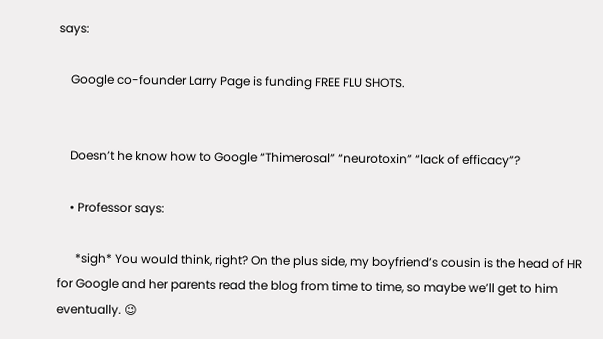says:

    Google co-founder Larry Page is funding FREE FLU SHOTS.


    Doesn’t he know how to Google “Thimerosal” “neurotoxin” “lack of efficacy”?

    • Professor says:

      *sigh* You would think, right? On the plus side, my boyfriend’s cousin is the head of HR for Google and her parents read the blog from time to time, so maybe we’ll get to him eventually. 😉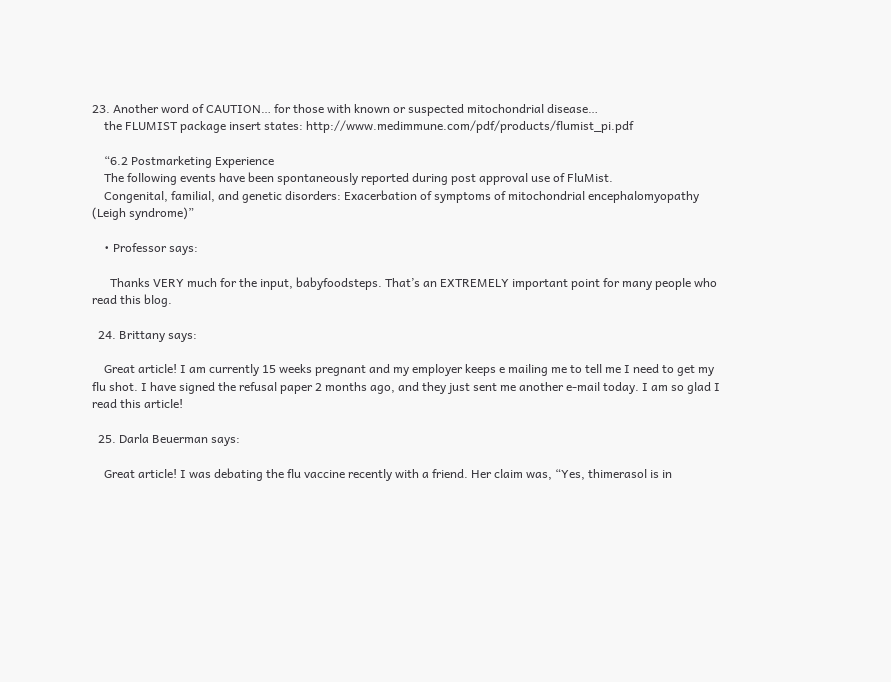23. Another word of CAUTION… for those with known or suspected mitochondrial disease…
    the FLUMIST package insert states: http://www.medimmune.com/pdf/products/flumist_pi.pdf

    “6.2 Postmarketing Experience
    The following events have been spontaneously reported during post approval use of FluMist.
    Congenital, familial, and genetic disorders: Exacerbation of symptoms of mitochondrial encephalomyopathy (Leigh syndrome)”

    • Professor says:

      Thanks VERY much for the input, babyfoodsteps. That’s an EXTREMELY important point for many people who read this blog.

  24. Brittany says:

    Great article! I am currently 15 weeks pregnant and my employer keeps e mailing me to tell me I need to get my flu shot. I have signed the refusal paper 2 months ago, and they just sent me another e-mail today. I am so glad I read this article!

  25. Darla Beuerman says:

    Great article! I was debating the flu vaccine recently with a friend. Her claim was, “Yes, thimerasol is in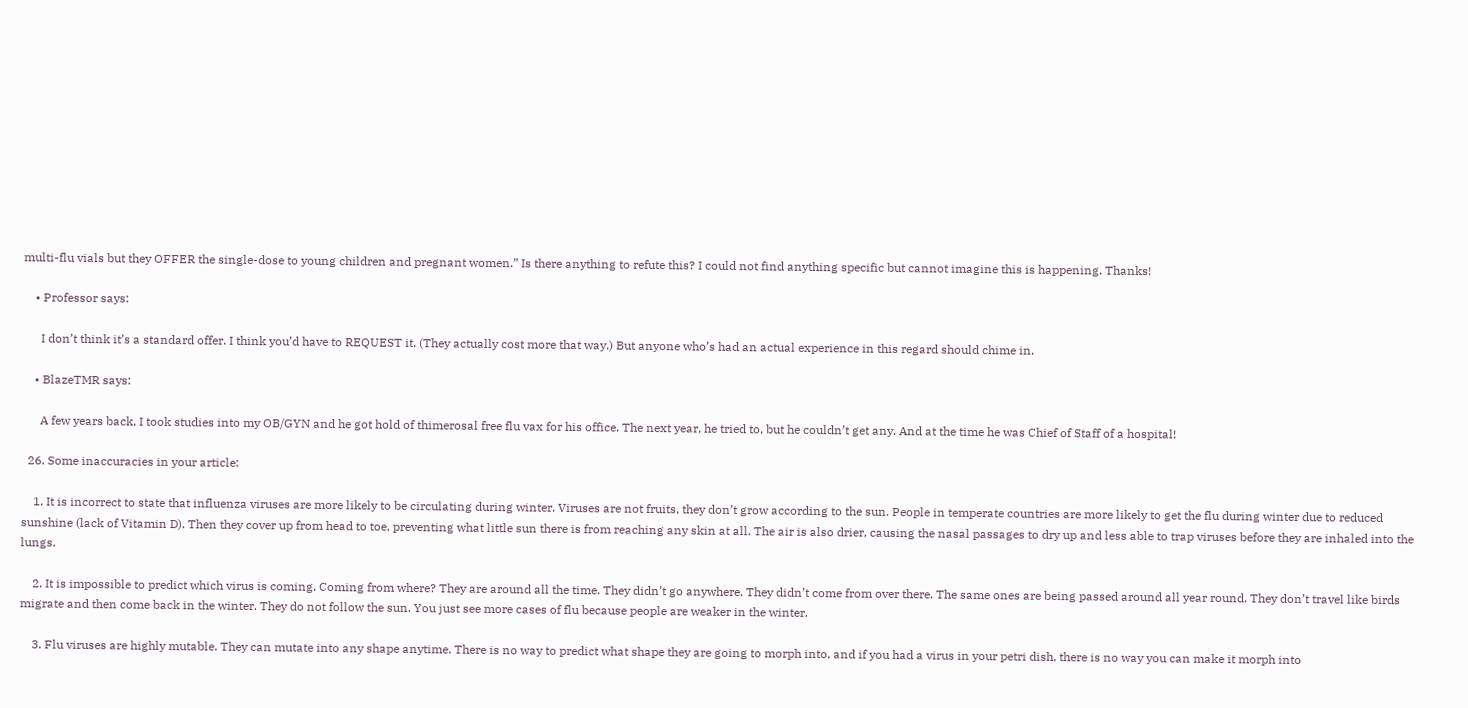multi-flu vials but they OFFER the single-dose to young children and pregnant women.” Is there anything to refute this? I could not find anything specific but cannot imagine this is happening. Thanks!

    • Professor says:

      I don’t think it’s a standard offer. I think you’d have to REQUEST it. (They actually cost more that way.) But anyone who’s had an actual experience in this regard should chime in.

    • BlazeTMR says:

      A few years back, I took studies into my OB/GYN and he got hold of thimerosal free flu vax for his office. The next year, he tried to, but he couldn’t get any. And at the time he was Chief of Staff of a hospital!

  26. Some inaccuracies in your article:

    1. It is incorrect to state that influenza viruses are more likely to be circulating during winter. Viruses are not fruits, they don’t grow according to the sun. People in temperate countries are more likely to get the flu during winter due to reduced sunshine (lack of Vitamin D). Then they cover up from head to toe, preventing what little sun there is from reaching any skin at all. The air is also drier, causing the nasal passages to dry up and less able to trap viruses before they are inhaled into the lungs.

    2. It is impossible to predict which virus is coming. Coming from where? They are around all the time. They didn’t go anywhere. They didn’t come from over there. The same ones are being passed around all year round. They don’t travel like birds migrate and then come back in the winter. They do not follow the sun. You just see more cases of flu because people are weaker in the winter.

    3. Flu viruses are highly mutable. They can mutate into any shape anytime. There is no way to predict what shape they are going to morph into, and if you had a virus in your petri dish, there is no way you can make it morph into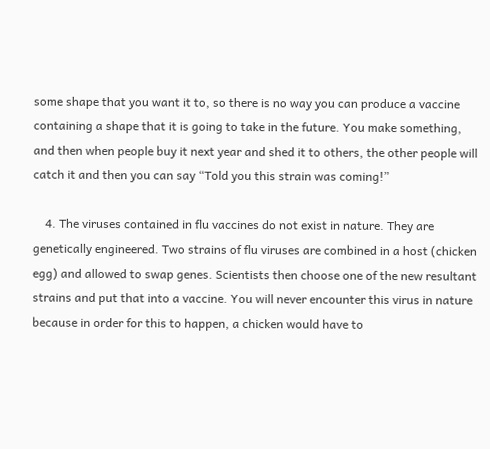some shape that you want it to, so there is no way you can produce a vaccine containing a shape that it is going to take in the future. You make something, and then when people buy it next year and shed it to others, the other people will catch it and then you can say “Told you this strain was coming!”

    4. The viruses contained in flu vaccines do not exist in nature. They are genetically engineered. Two strains of flu viruses are combined in a host (chicken egg) and allowed to swap genes. Scientists then choose one of the new resultant strains and put that into a vaccine. You will never encounter this virus in nature because in order for this to happen, a chicken would have to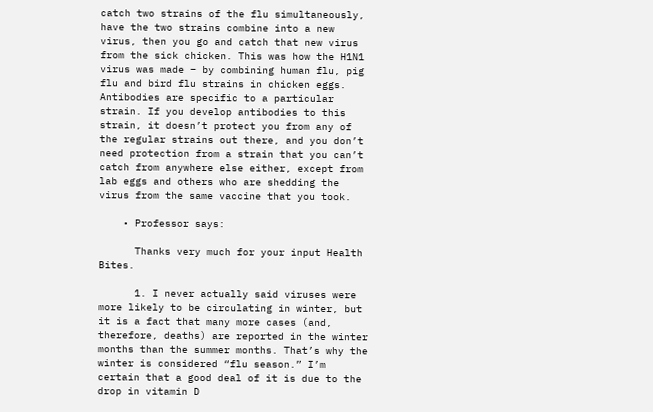catch two strains of the flu simultaneously, have the two strains combine into a new virus, then you go and catch that new virus from the sick chicken. This was how the H1N1 virus was made – by combining human flu, pig flu and bird flu strains in chicken eggs. Antibodies are specific to a particular strain. If you develop antibodies to this strain, it doesn’t protect you from any of the regular strains out there, and you don’t need protection from a strain that you can’t catch from anywhere else either, except from lab eggs and others who are shedding the virus from the same vaccine that you took.

    • Professor says:

      Thanks very much for your input Health Bites.

      1. I never actually said viruses were more likely to be circulating in winter, but it is a fact that many more cases (and, therefore, deaths) are reported in the winter months than the summer months. That’s why the winter is considered “flu season.” I’m certain that a good deal of it is due to the drop in vitamin D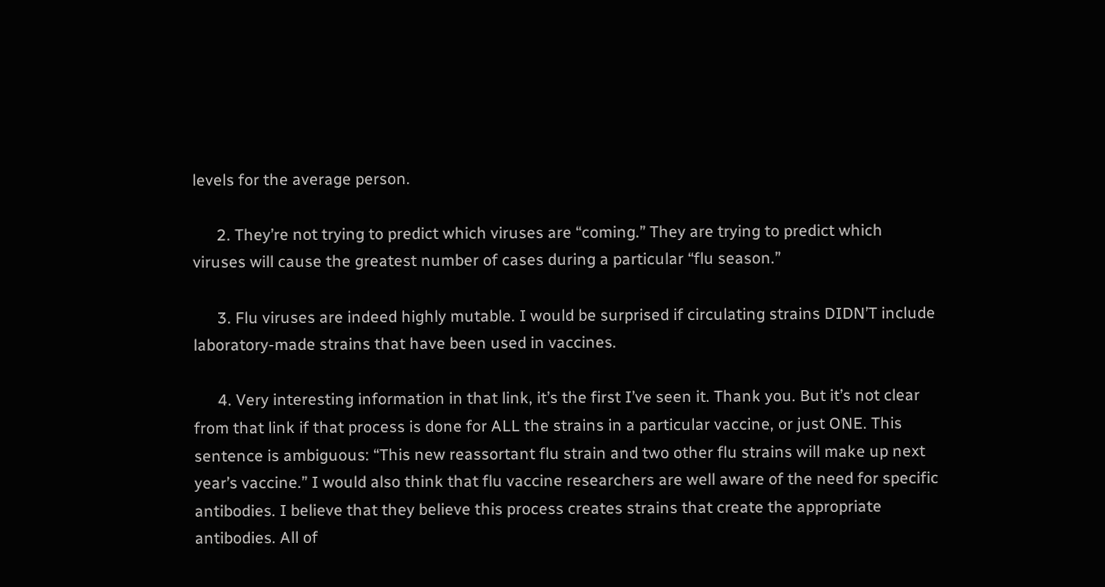levels for the average person.

      2. They’re not trying to predict which viruses are “coming.” They are trying to predict which viruses will cause the greatest number of cases during a particular “flu season.”

      3. Flu viruses are indeed highly mutable. I would be surprised if circulating strains DIDN’T include laboratory-made strains that have been used in vaccines.

      4. Very interesting information in that link, it’s the first I’ve seen it. Thank you. But it’s not clear from that link if that process is done for ALL the strains in a particular vaccine, or just ONE. This sentence is ambiguous: “This new reassortant flu strain and two other flu strains will make up next year’s vaccine.” I would also think that flu vaccine researchers are well aware of the need for specific antibodies. I believe that they believe this process creates strains that create the appropriate antibodies. All of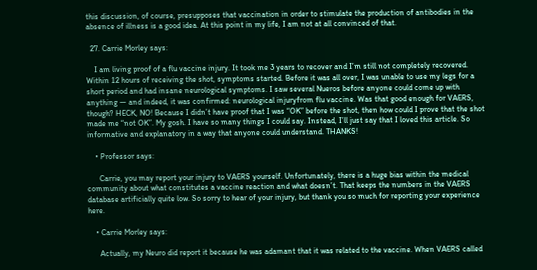this discussion, of course, presupposes that vaccination in order to stimulate the production of antibodies in the absence of illness is a good idea. At this point in my life, I am not at all convinced of that.

  27. Carrie Morley says:

    I am living proof of a flu vaccine injury. It took me 3 years to recover and I’m still not completely recovered. Within 12 hours of receiving the shot, symptoms started. Before it was all over, I was unable to use my legs for a short period and had insane neurological symptoms. I saw several Nueros before anyone could come up with anything — and indeed, it was confirmed: neurological injuryfrom flu vaccine. Was that good enough for VAERS, though? HECK, NO! Because I didn’t have proof that I was “OK” before the shot, then how could I prove that the shot made me “not OK”. My gosh. I have so many things I could say. Instead, I’ll just say that I loved this article. So informative and explanatory in a way that anyone could understand. THANKS!

    • Professor says:

      Carrie, you may report your injury to VAERS yourself. Unfortunately, there is a huge bias within the medical community about what constitutes a vaccine reaction and what doesn’t. That keeps the numbers in the VAERS database artificially quite low. So sorry to hear of your injury, but thank you so much for reporting your experience here.

    • Carrie Morley says:

      Actually, my Neuro did report it because he was adamant that it was related to the vaccine. When VAERS called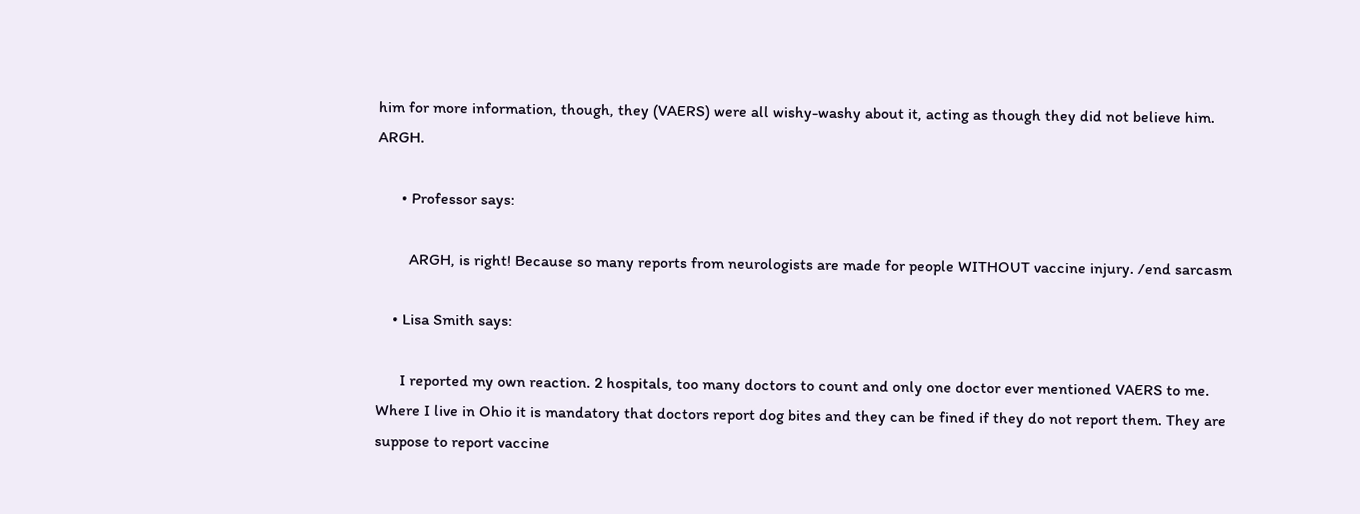him for more information, though, they (VAERS) were all wishy-washy about it, acting as though they did not believe him. ARGH.

      • Professor says:

        ARGH, is right! Because so many reports from neurologists are made for people WITHOUT vaccine injury. /end sarcasm

    • Lisa Smith says:

      I reported my own reaction. 2 hospitals, too many doctors to count and only one doctor ever mentioned VAERS to me. Where I live in Ohio it is mandatory that doctors report dog bites and they can be fined if they do not report them. They are suppose to report vaccine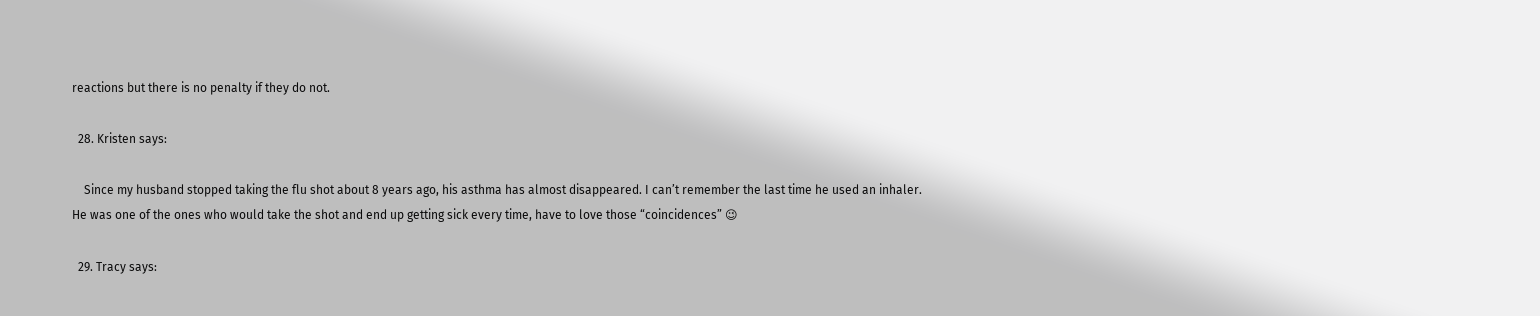reactions but there is no penalty if they do not.

  28. Kristen says:

    Since my husband stopped taking the flu shot about 8 years ago, his asthma has almost disappeared. I can’t remember the last time he used an inhaler. He was one of the ones who would take the shot and end up getting sick every time, have to love those “coincidences” 😉

  29. Tracy says: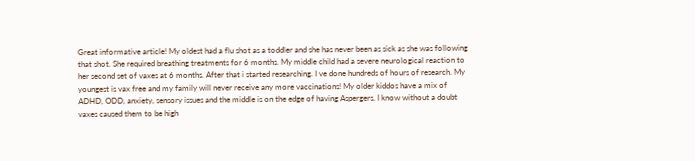Great informative article! My oldest had a flu shot as a toddler and she has never been as sick as she was following that shot. She required breathing treatments for 6 months. My middle child had a severe neurological reaction to her second set of vaxes at 6 months. After that i started researching. I ve done hundreds of hours of research. My youngest is vax free and my family will never receive any more vaccinations! My older kiddos have a mix of ADHD, ODD, anxiety, sensory issues and the middle is on the edge of having Aspergers. I know without a doubt vaxes caused them to be high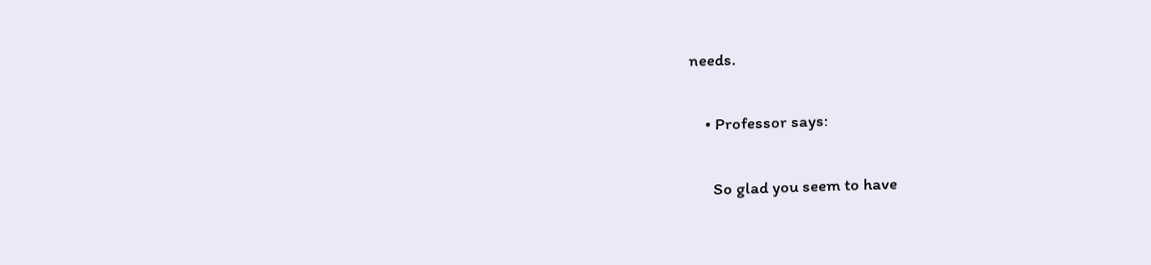needs.

    • Professor says:

      So glad you seem to have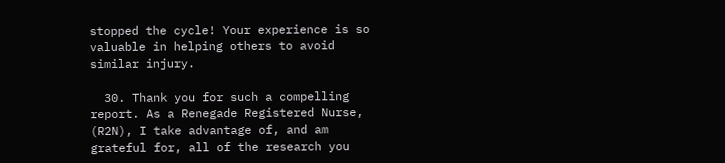stopped the cycle! Your experience is so valuable in helping others to avoid similar injury.

  30. Thank you for such a compelling report. As a Renegade Registered Nurse, (R2N), I take advantage of, and am grateful for, all of the research you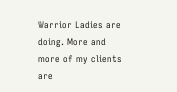Warrior Ladies are doing. More and more of my clients are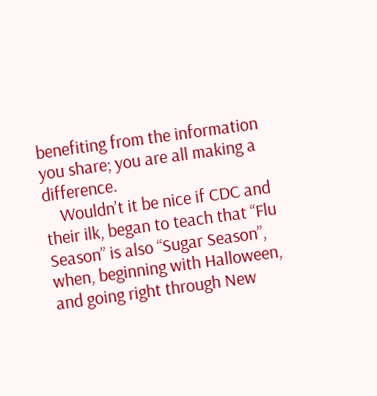benefiting from the information you share; you are all making a difference.
    Wouldn’t it be nice if CDC and their ilk, began to teach that “Flu Season” is also “Sugar Season”, when, beginning with Halloween, and going right through New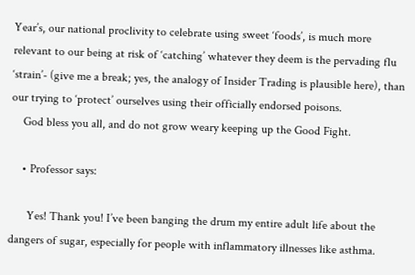Year’s, our national proclivity to celebrate using sweet ‘foods’, is much more relevant to our being at risk of ‘catching’ whatever they deem is the pervading flu ‘strain’- (give me a break; yes, the analogy of Insider Trading is plausible here), than our trying to ‘protect’ ourselves using their officially endorsed poisons.
    God bless you all, and do not grow weary keeping up the Good Fight.

    • Professor says:

      Yes! Thank you! I’ve been banging the drum my entire adult life about the dangers of sugar, especially for people with inflammatory illnesses like asthma.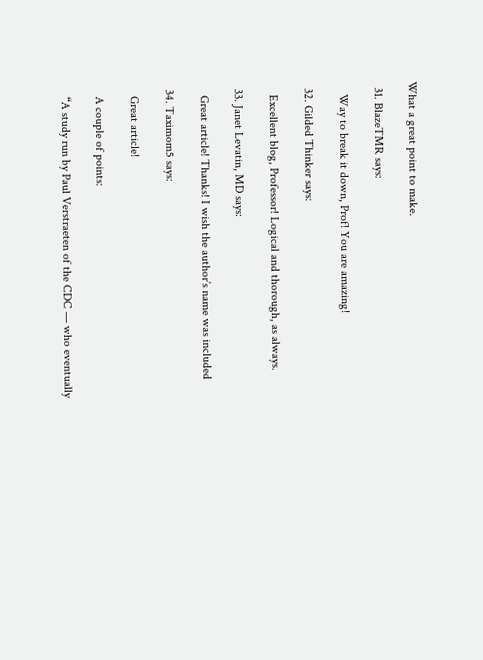What a great point to make.

  31. BlazeTMR says:

    Way to break it down, Prof! You are amazing!

  32. Gilded Thinker says:

    Excellent blog, Professor! Logical and thorough, as always.

  33. Janet Levatin, MD says:

    Great article! Thanks! I wish the author’s name was included

  34. Taximom5 says:

    Great article!

    A couple of points:

    “A study run by Paul Verstraeten of the CDC — who eventually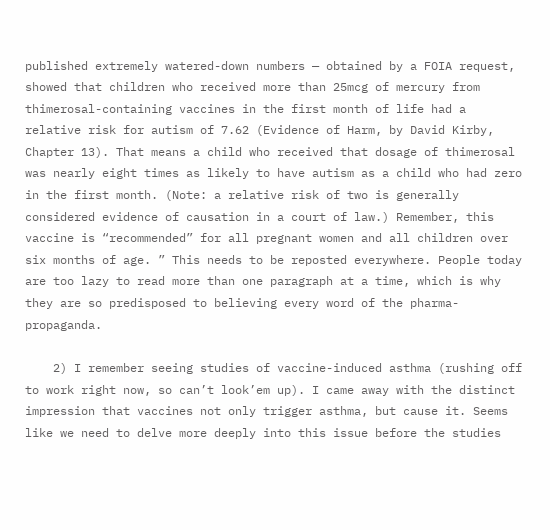published extremely watered-down numbers — obtained by a FOIA request, showed that children who received more than 25mcg of mercury from thimerosal-containing vaccines in the first month of life had a relative risk for autism of 7.62 (Evidence of Harm, by David Kirby, Chapter 13). That means a child who received that dosage of thimerosal was nearly eight times as likely to have autism as a child who had zero in the first month. (Note: a relative risk of two is generally considered evidence of causation in a court of law.) Remember, this vaccine is “recommended” for all pregnant women and all children over six months of age. ” This needs to be reposted everywhere. People today are too lazy to read more than one paragraph at a time, which is why they are so predisposed to believing every word of the pharma-propaganda.

    2) I remember seeing studies of vaccine-induced asthma (rushing off to work right now, so can’t look’em up). I came away with the distinct impression that vaccines not only trigger asthma, but cause it. Seems like we need to delve more deeply into this issue before the studies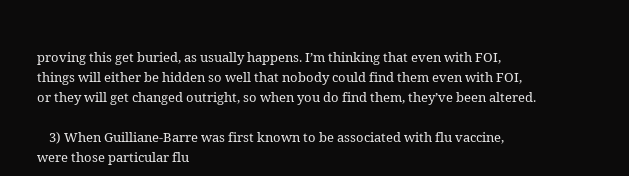proving this get buried, as usually happens. I’m thinking that even with FOI, things will either be hidden so well that nobody could find them even with FOI, or they will get changed outright, so when you do find them, they’ve been altered.

    3) When Guilliane-Barre was first known to be associated with flu vaccine, were those particular flu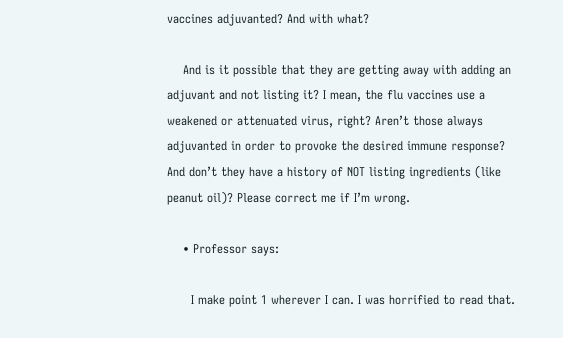vaccines adjuvanted? And with what?

    And is it possible that they are getting away with adding an adjuvant and not listing it? I mean, the flu vaccines use a weakened or attenuated virus, right? Aren’t those always adjuvanted in order to provoke the desired immune response? And don’t they have a history of NOT listing ingredients (like peanut oil)? Please correct me if I’m wrong.

    • Professor says:

      I make point 1 wherever I can. I was horrified to read that.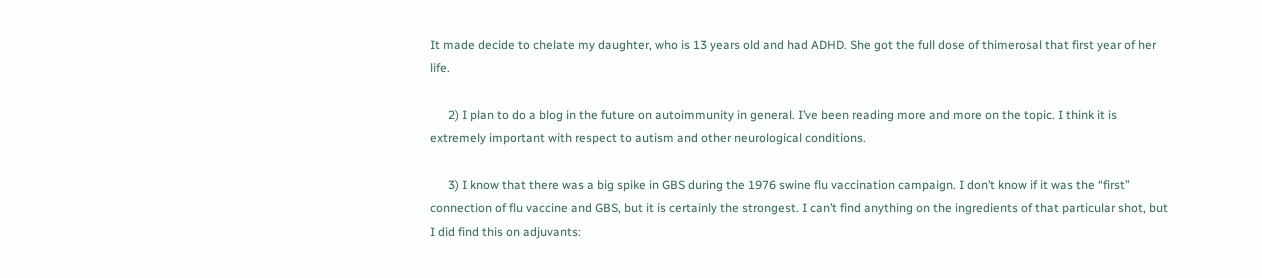It made decide to chelate my daughter, who is 13 years old and had ADHD. She got the full dose of thimerosal that first year of her life.

      2) I plan to do a blog in the future on autoimmunity in general. I’ve been reading more and more on the topic. I think it is extremely important with respect to autism and other neurological conditions.

      3) I know that there was a big spike in GBS during the 1976 swine flu vaccination campaign. I don’t know if it was the “first” connection of flu vaccine and GBS, but it is certainly the strongest. I can’t find anything on the ingredients of that particular shot, but I did find this on adjuvants: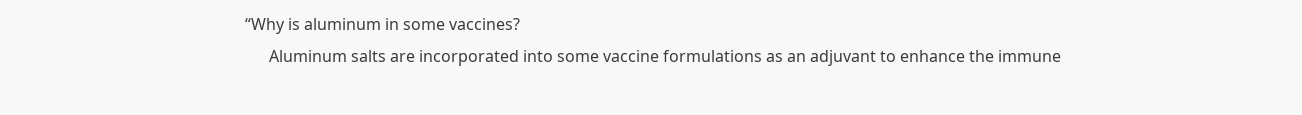“Why is aluminum in some vaccines?
      Aluminum salts are incorporated into some vaccine formulations as an adjuvant to enhance the immune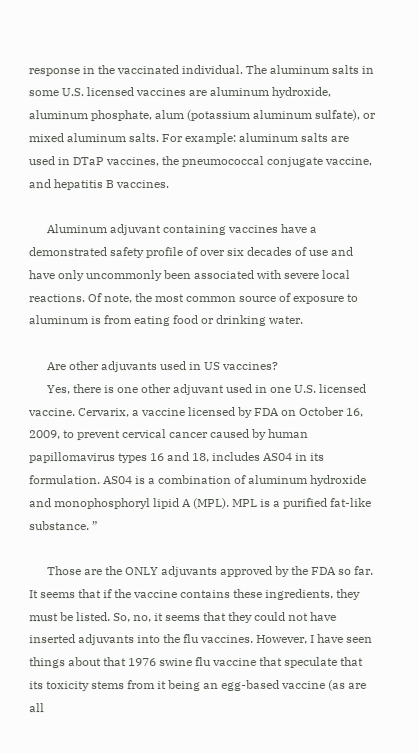response in the vaccinated individual. The aluminum salts in some U.S. licensed vaccines are aluminum hydroxide, aluminum phosphate, alum (potassium aluminum sulfate), or mixed aluminum salts. For example: aluminum salts are used in DTaP vaccines, the pneumococcal conjugate vaccine, and hepatitis B vaccines.

      Aluminum adjuvant containing vaccines have a demonstrated safety profile of over six decades of use and have only uncommonly been associated with severe local reactions. Of note, the most common source of exposure to aluminum is from eating food or drinking water.

      Are other adjuvants used in US vaccines?
      Yes, there is one other adjuvant used in one U.S. licensed vaccine. Cervarix, a vaccine licensed by FDA on October 16, 2009, to prevent cervical cancer caused by human papillomavirus types 16 and 18, includes AS04 in its formulation. AS04 is a combination of aluminum hydroxide and monophosphoryl lipid A (MPL). MPL is a purified fat-like substance. ”

      Those are the ONLY adjuvants approved by the FDA so far. It seems that if the vaccine contains these ingredients, they must be listed. So, no, it seems that they could not have inserted adjuvants into the flu vaccines. However, I have seen things about that 1976 swine flu vaccine that speculate that its toxicity stems from it being an egg-based vaccine (as are all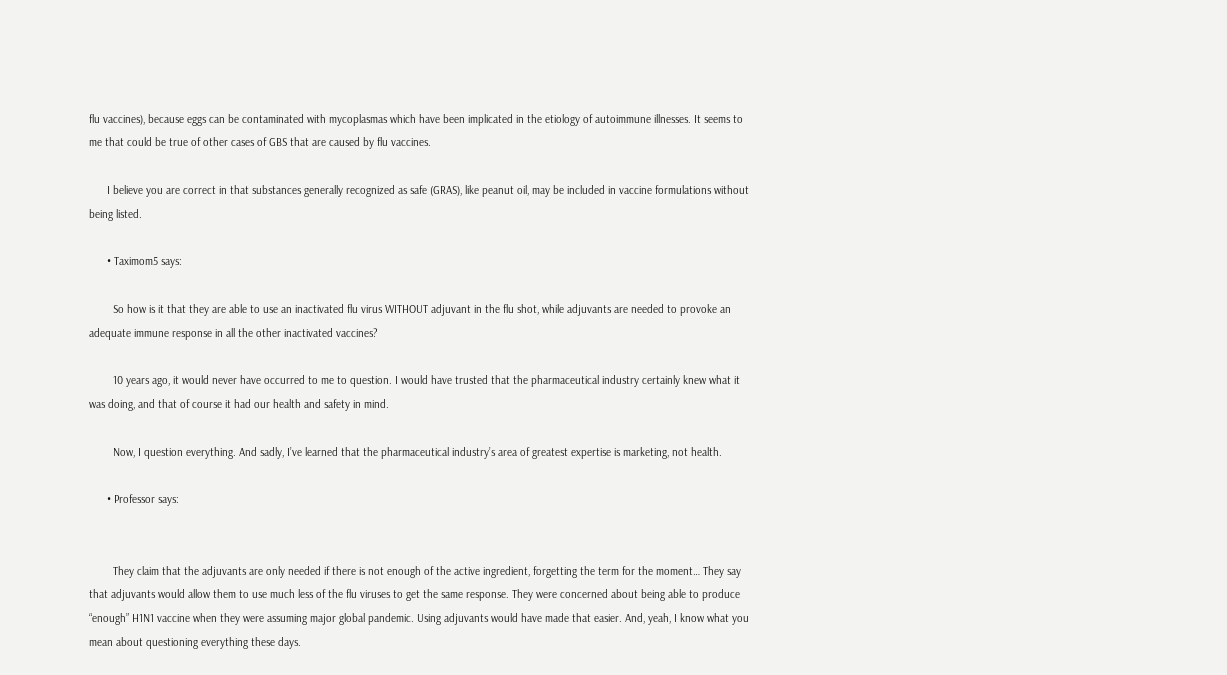flu vaccines), because eggs can be contaminated with mycoplasmas which have been implicated in the etiology of autoimmune illnesses. It seems to me that could be true of other cases of GBS that are caused by flu vaccines.

      I believe you are correct in that substances generally recognized as safe (GRAS), like peanut oil, may be included in vaccine formulations without being listed.

      • Taximom5 says:

        So how is it that they are able to use an inactivated flu virus WITHOUT adjuvant in the flu shot, while adjuvants are needed to provoke an adequate immune response in all the other inactivated vaccines?

        10 years ago, it would never have occurred to me to question. I would have trusted that the pharmaceutical industry certainly knew what it was doing, and that of course it had our health and safety in mind.

        Now, I question everything. And sadly, I’ve learned that the pharmaceutical industry’s area of greatest expertise is marketing, not health.

      • Professor says:


        They claim that the adjuvants are only needed if there is not enough of the active ingredient, forgetting the term for the moment… They say that adjuvants would allow them to use much less of the flu viruses to get the same response. They were concerned about being able to produce “enough” H1N1 vaccine when they were assuming major global pandemic. Using adjuvants would have made that easier. And, yeah, I know what you mean about questioning everything these days.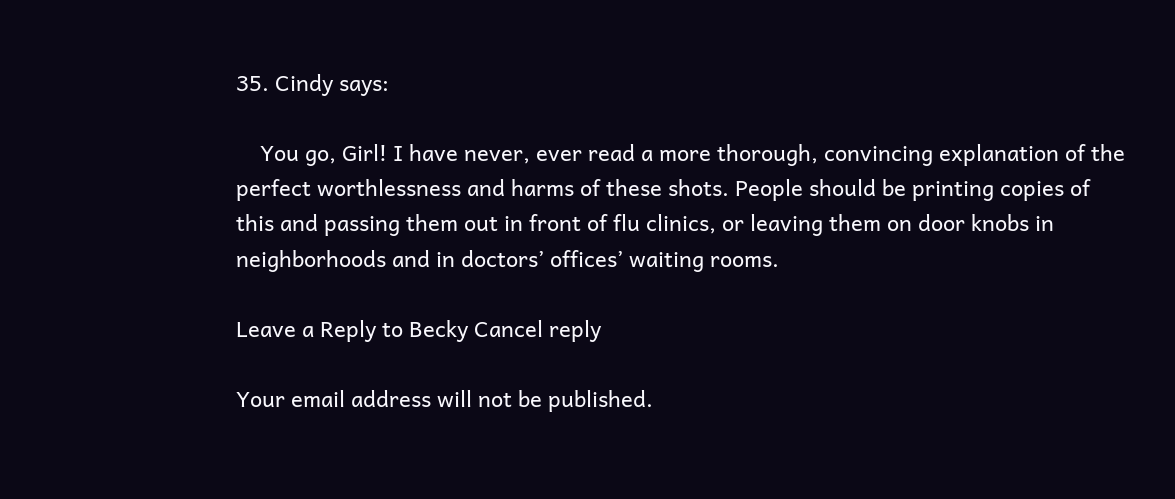35. Cindy says:

    You go, Girl! I have never, ever read a more thorough, convincing explanation of the perfect worthlessness and harms of these shots. People should be printing copies of this and passing them out in front of flu clinics, or leaving them on door knobs in neighborhoods and in doctors’ offices’ waiting rooms.

Leave a Reply to Becky Cancel reply

Your email address will not be published.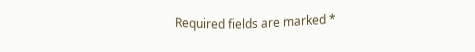Required fields are marked *